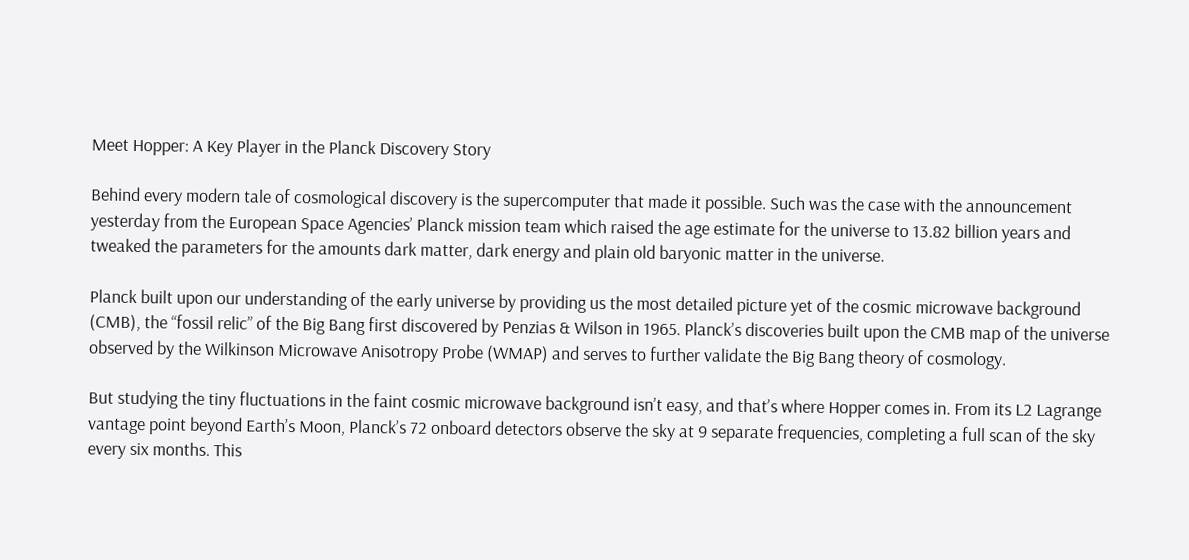Meet Hopper: A Key Player in the Planck Discovery Story

Behind every modern tale of cosmological discovery is the supercomputer that made it possible. Such was the case with the announcement yesterday from the European Space Agencies’ Planck mission team which raised the age estimate for the universe to 13.82 billion years and tweaked the parameters for the amounts dark matter, dark energy and plain old baryonic matter in the universe.

Planck built upon our understanding of the early universe by providing us the most detailed picture yet of the cosmic microwave background (CMB), the “fossil relic” of the Big Bang first discovered by Penzias & Wilson in 1965. Planck’s discoveries built upon the CMB map of the universe observed by the Wilkinson Microwave Anisotropy Probe (WMAP) and serves to further validate the Big Bang theory of cosmology.

But studying the tiny fluctuations in the faint cosmic microwave background isn’t easy, and that’s where Hopper comes in. From its L2 Lagrange vantage point beyond Earth’s Moon, Planck’s 72 onboard detectors observe the sky at 9 separate frequencies, completing a full scan of the sky every six months. This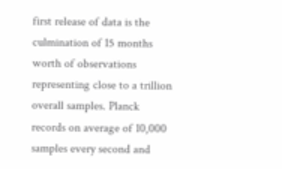first release of data is the culmination of 15 months worth of observations representing close to a trillion overall samples. Planck records on average of 10,000 samples every second and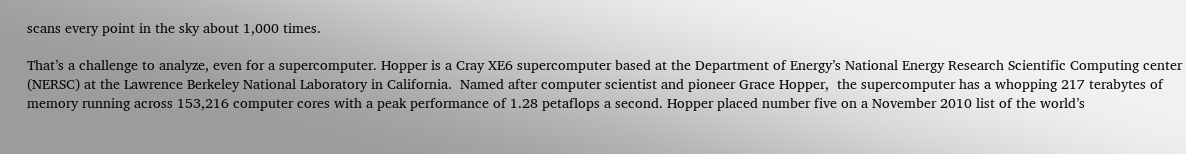scans every point in the sky about 1,000 times.

That’s a challenge to analyze, even for a supercomputer. Hopper is a Cray XE6 supercomputer based at the Department of Energy’s National Energy Research Scientific Computing center (NERSC) at the Lawrence Berkeley National Laboratory in California.  Named after computer scientist and pioneer Grace Hopper,  the supercomputer has a whopping 217 terabytes of memory running across 153,216 computer cores with a peak performance of 1.28 petaflops a second. Hopper placed number five on a November 2010 list of the world’s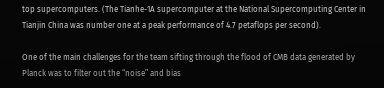top supercomputers. (The Tianhe-1A supercomputer at the National Supercomputing Center in Tianjin China was number one at a peak performance of 4.7 petaflops per second).

One of the main challenges for the team sifting through the flood of CMB data generated by Planck was to filter out the “noise” and bias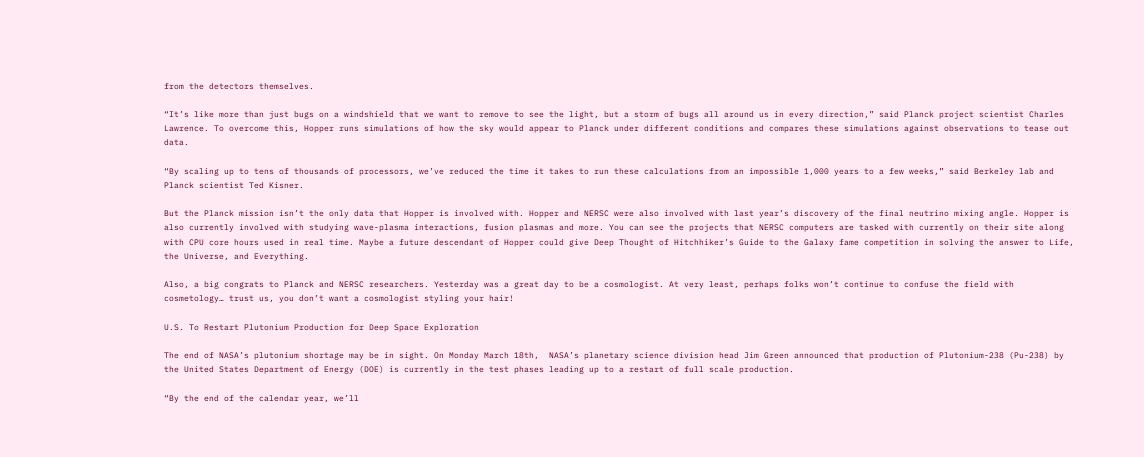from the detectors themselves.

“It’s like more than just bugs on a windshield that we want to remove to see the light, but a storm of bugs all around us in every direction,” said Planck project scientist Charles Lawrence. To overcome this, Hopper runs simulations of how the sky would appear to Planck under different conditions and compares these simulations against observations to tease out data.

“By scaling up to tens of thousands of processors, we’ve reduced the time it takes to run these calculations from an impossible 1,000 years to a few weeks,” said Berkeley lab and Planck scientist Ted Kisner.

But the Planck mission isn’t the only data that Hopper is involved with. Hopper and NERSC were also involved with last year’s discovery of the final neutrino mixing angle. Hopper is also currently involved with studying wave-plasma interactions, fusion plasmas and more. You can see the projects that NERSC computers are tasked with currently on their site along with CPU core hours used in real time. Maybe a future descendant of Hopper could give Deep Thought of Hitchhiker’s Guide to the Galaxy fame competition in solving the answer to Life, the Universe, and Everything.

Also, a big congrats to Planck and NERSC researchers. Yesterday was a great day to be a cosmologist. At very least, perhaps folks won’t continue to confuse the field with cosmetology… trust us, you don’t want a cosmologist styling your hair!

U.S. To Restart Plutonium Production for Deep Space Exploration

The end of NASA’s plutonium shortage may be in sight. On Monday March 18th,  NASA’s planetary science division head Jim Green announced that production of Plutonium-238 (Pu-238) by the United States Department of Energy (DOE) is currently in the test phases leading up to a restart of full scale production.

“By the end of the calendar year, we’ll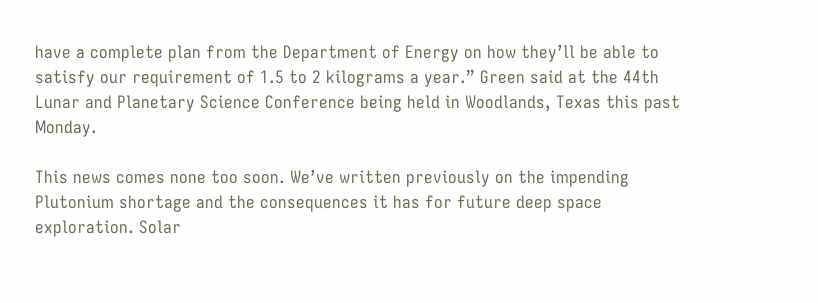have a complete plan from the Department of Energy on how they’ll be able to satisfy our requirement of 1.5 to 2 kilograms a year.” Green said at the 44th Lunar and Planetary Science Conference being held in Woodlands, Texas this past Monday.

This news comes none too soon. We’ve written previously on the impending Plutonium shortage and the consequences it has for future deep space exploration. Solar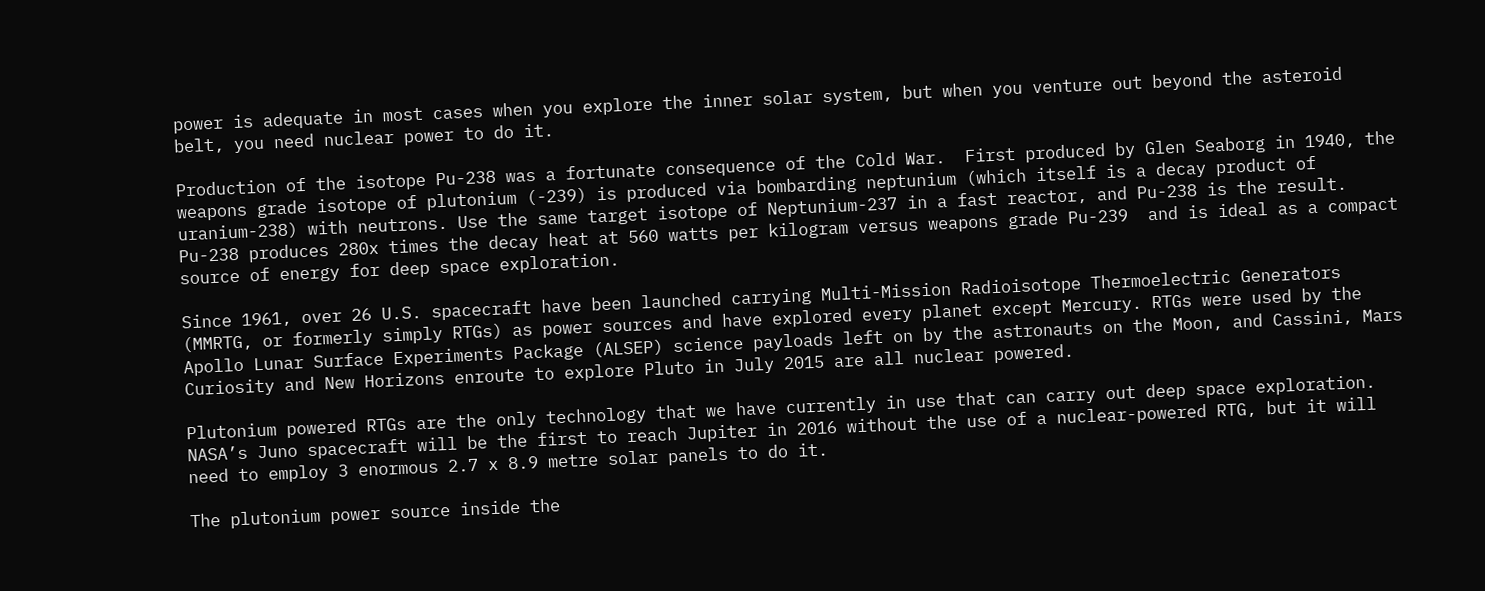power is adequate in most cases when you explore the inner solar system, but when you venture out beyond the asteroid belt, you need nuclear power to do it.

Production of the isotope Pu-238 was a fortunate consequence of the Cold War.  First produced by Glen Seaborg in 1940, the weapons grade isotope of plutonium (-239) is produced via bombarding neptunium (which itself is a decay product of uranium-238) with neutrons. Use the same target isotope of Neptunium-237 in a fast reactor, and Pu-238 is the result. Pu-238 produces 280x times the decay heat at 560 watts per kilogram versus weapons grade Pu-239  and is ideal as a compact source of energy for deep space exploration.

Since 1961, over 26 U.S. spacecraft have been launched carrying Multi-Mission Radioisotope Thermoelectric Generators (MMRTG, or formerly simply RTGs) as power sources and have explored every planet except Mercury. RTGs were used by the Apollo Lunar Surface Experiments Package (ALSEP) science payloads left on by the astronauts on the Moon, and Cassini, Mars Curiosity and New Horizons enroute to explore Pluto in July 2015 are all nuclear powered.

Plutonium powered RTGs are the only technology that we have currently in use that can carry out deep space exploration. NASA’s Juno spacecraft will be the first to reach Jupiter in 2016 without the use of a nuclear-powered RTG, but it will need to employ 3 enormous 2.7 x 8.9 metre solar panels to do it.

The plutonium power source inside the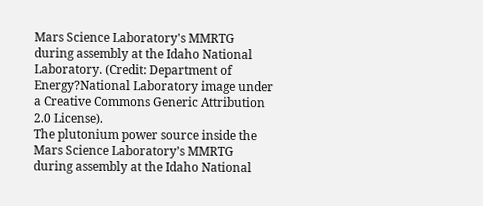Mars Science Laboratory's MMRTG during assembly at the Idaho National Laboratory. (Credit: Department of Energy?National Laboratory image under a Creative Commons Generic Attribution 2.0 License).
The plutonium power source inside the Mars Science Laboratory’s MMRTG during assembly at the Idaho National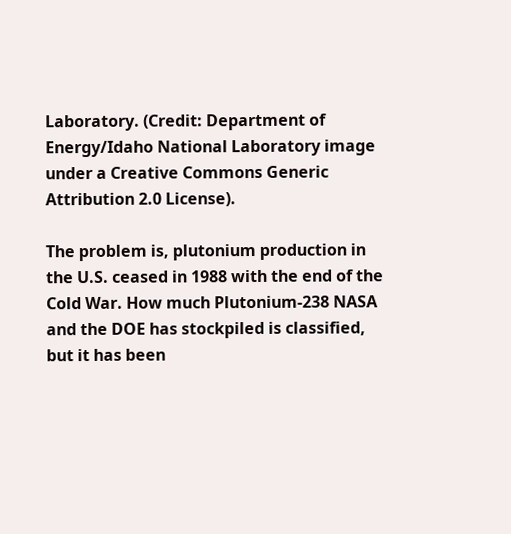Laboratory. (Credit: Department of Energy/Idaho National Laboratory image under a Creative Commons Generic Attribution 2.0 License).

The problem is, plutonium production in the U.S. ceased in 1988 with the end of the Cold War. How much Plutonium-238 NASA and the DOE has stockpiled is classified, but it has been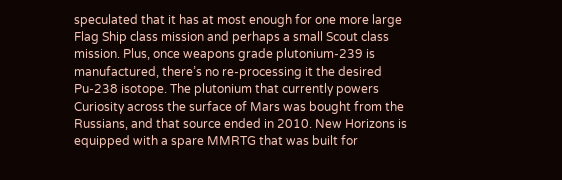speculated that it has at most enough for one more large Flag Ship class mission and perhaps a small Scout class mission. Plus, once weapons grade plutonium-239 is manufactured, there’s no re-processing it the desired Pu-238 isotope. The plutonium that currently powers Curiosity across the surface of Mars was bought from the Russians, and that source ended in 2010. New Horizons is equipped with a spare MMRTG that was built for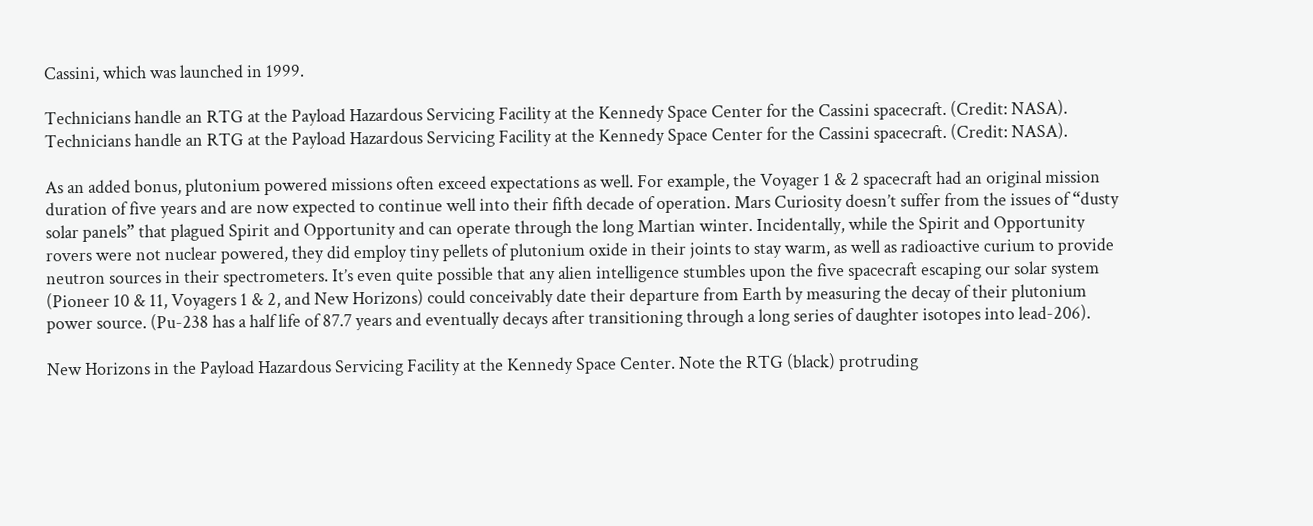Cassini, which was launched in 1999.

Technicians handle an RTG at the Payload Hazardous Servicing Facility at the Kennedy Space Center for the Cassini spacecraft. (Credit: NASA).
Technicians handle an RTG at the Payload Hazardous Servicing Facility at the Kennedy Space Center for the Cassini spacecraft. (Credit: NASA).

As an added bonus, plutonium powered missions often exceed expectations as well. For example, the Voyager 1 & 2 spacecraft had an original mission duration of five years and are now expected to continue well into their fifth decade of operation. Mars Curiosity doesn’t suffer from the issues of “dusty solar panels” that plagued Spirit and Opportunity and can operate through the long Martian winter. Incidentally, while the Spirit and Opportunity rovers were not nuclear powered, they did employ tiny pellets of plutonium oxide in their joints to stay warm, as well as radioactive curium to provide neutron sources in their spectrometers. It’s even quite possible that any alien intelligence stumbles upon the five spacecraft escaping our solar system (Pioneer 10 & 11, Voyagers 1 & 2, and New Horizons) could conceivably date their departure from Earth by measuring the decay of their plutonium power source. (Pu-238 has a half life of 87.7 years and eventually decays after transitioning through a long series of daughter isotopes into lead-206).

New Horizons in the Payload Hazardous Servicing Facility at the Kennedy Space Center. Note the RTG (black) protruding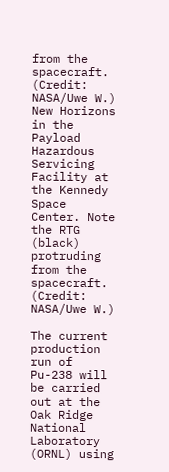from the spacecraft. (Credit: NASA/Uwe W.)
New Horizons in the Payload Hazardous Servicing Facility at the Kennedy Space Center. Note the RTG (black) protruding from the spacecraft. (Credit: NASA/Uwe W.)

The current production run of Pu-238 will be carried out at the Oak Ridge National Laboratory (ORNL) using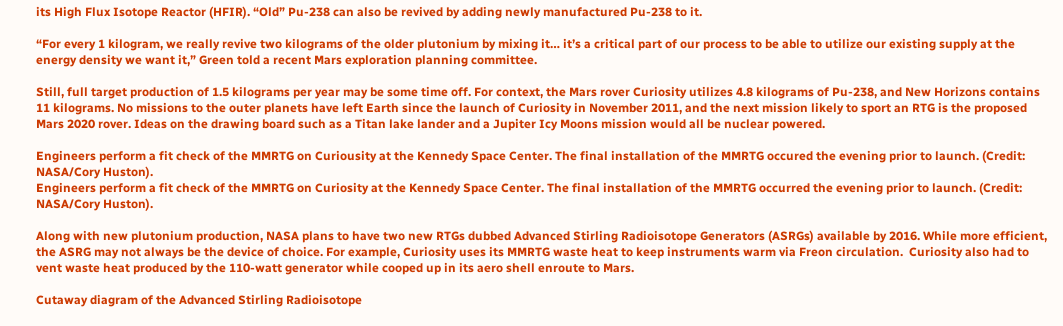its High Flux Isotope Reactor (HFIR). “Old” Pu-238 can also be revived by adding newly manufactured Pu-238 to it.

“For every 1 kilogram, we really revive two kilograms of the older plutonium by mixing it… it’s a critical part of our process to be able to utilize our existing supply at the energy density we want it,” Green told a recent Mars exploration planning committee.

Still, full target production of 1.5 kilograms per year may be some time off. For context, the Mars rover Curiosity utilizes 4.8 kilograms of Pu-238, and New Horizons contains 11 kilograms. No missions to the outer planets have left Earth since the launch of Curiosity in November 2011, and the next mission likely to sport an RTG is the proposed Mars 2020 rover. Ideas on the drawing board such as a Titan lake lander and a Jupiter Icy Moons mission would all be nuclear powered.

Engineers perform a fit check of the MMRTG on Curiousity at the Kennedy Space Center. The final installation of the MMRTG occured the evening prior to launch. (Credit: NASA/Cory Huston).
Engineers perform a fit check of the MMRTG on Curiosity at the Kennedy Space Center. The final installation of the MMRTG occurred the evening prior to launch. (Credit: NASA/Cory Huston).

Along with new plutonium production, NASA plans to have two new RTGs dubbed Advanced Stirling Radioisotope Generators (ASRGs) available by 2016. While more efficient, the ASRG may not always be the device of choice. For example, Curiosity uses its MMRTG waste heat to keep instruments warm via Freon circulation.  Curiosity also had to vent waste heat produced by the 110-watt generator while cooped up in its aero shell enroute to Mars.

Cutaway diagram of the Advanced Stirling Radioisotope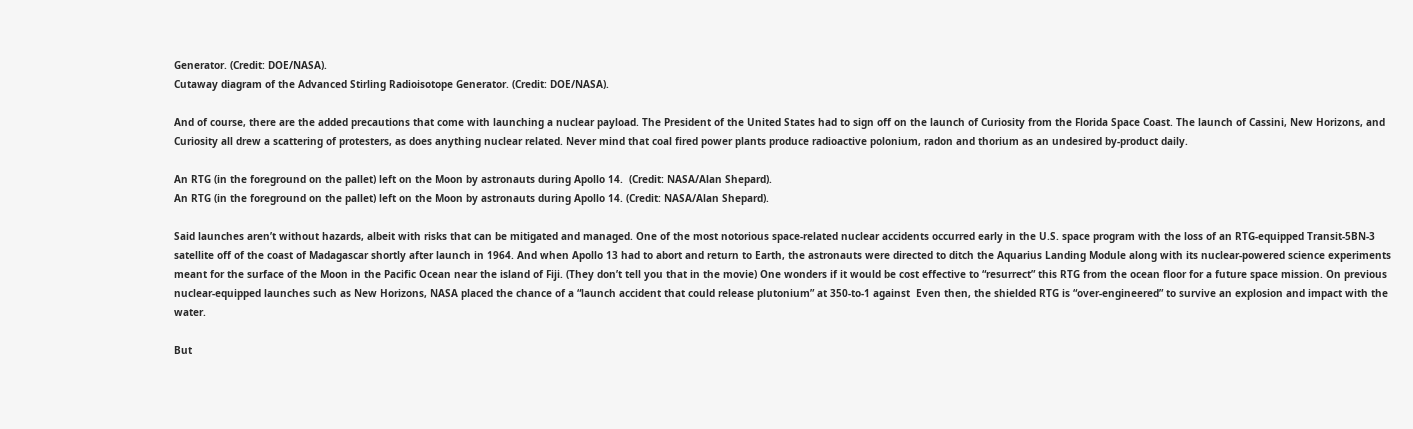Generator. (Credit: DOE/NASA).
Cutaway diagram of the Advanced Stirling Radioisotope Generator. (Credit: DOE/NASA).

And of course, there are the added precautions that come with launching a nuclear payload. The President of the United States had to sign off on the launch of Curiosity from the Florida Space Coast. The launch of Cassini, New Horizons, and Curiosity all drew a scattering of protesters, as does anything nuclear related. Never mind that coal fired power plants produce radioactive polonium, radon and thorium as an undesired by-product daily.

An RTG (in the foreground on the pallet) left on the Moon by astronauts during Apollo 14.  (Credit: NASA/Alan Shepard).
An RTG (in the foreground on the pallet) left on the Moon by astronauts during Apollo 14. (Credit: NASA/Alan Shepard).

Said launches aren’t without hazards, albeit with risks that can be mitigated and managed. One of the most notorious space-related nuclear accidents occurred early in the U.S. space program with the loss of an RTG-equipped Transit-5BN-3 satellite off of the coast of Madagascar shortly after launch in 1964. And when Apollo 13 had to abort and return to Earth, the astronauts were directed to ditch the Aquarius Landing Module along with its nuclear-powered science experiments meant for the surface of the Moon in the Pacific Ocean near the island of Fiji. (They don’t tell you that in the movie) One wonders if it would be cost effective to “resurrect” this RTG from the ocean floor for a future space mission. On previous nuclear-equipped launches such as New Horizons, NASA placed the chance of a “launch accident that could release plutonium” at 350-to-1 against  Even then, the shielded RTG is “over-engineered” to survive an explosion and impact with the water.

But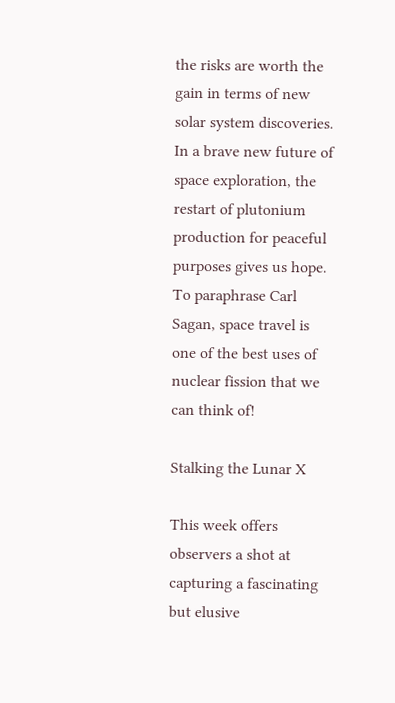the risks are worth the gain in terms of new solar system discoveries. In a brave new future of space exploration, the restart of plutonium production for peaceful purposes gives us hope. To paraphrase Carl Sagan, space travel is one of the best uses of nuclear fission that we can think of!

Stalking the Lunar X

This week offers observers a shot at capturing a fascinating but elusive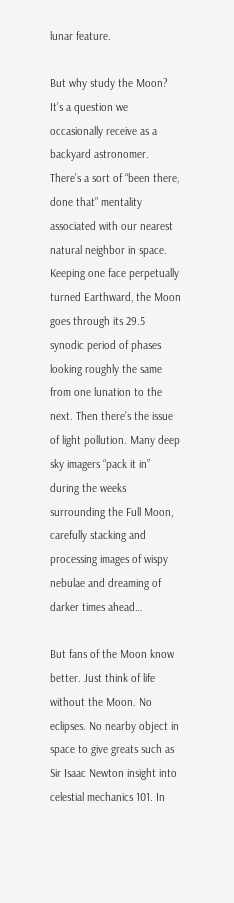lunar feature.

But why study the Moon? It’s a question we occasionally receive as a backyard astronomer. There’s a sort of “been there, done that” mentality associated with our nearest natural neighbor in space. Keeping one face perpetually turned Earthward, the Moon goes through its 29.5 synodic period of phases looking roughly the same from one lunation to the next. Then there’s the issue of light pollution. Many deep sky imagers “pack it in” during the weeks surrounding the Full Moon, carefully stacking and processing images of wispy nebulae and dreaming of darker times ahead…

But fans of the Moon know better. Just think of life without the Moon. No eclipses. No nearby object in space to give greats such as Sir Isaac Newton insight into celestial mechanics 101. In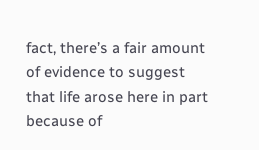fact, there’s a fair amount of evidence to suggest that life arose here in part because of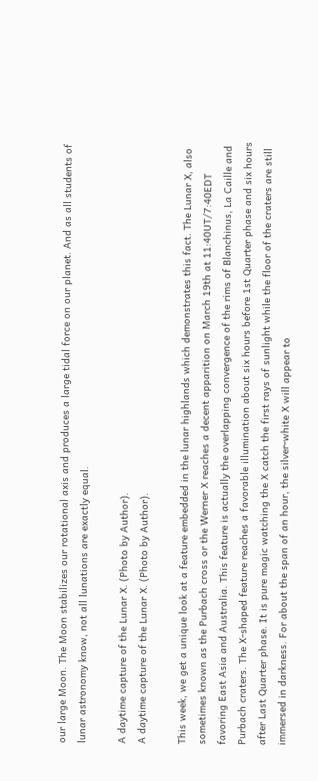our large Moon. The Moon stabilizes our rotational axis and produces a large tidal force on our planet. And as all students of lunar astronomy know, not all lunations are exactly equal.

A daytime capture of the Lunar X. (Photo by Author).
A daytime capture of the Lunar X. (Photo by Author).

This week, we get a unique look at a feature embedded in the lunar highlands which demonstrates this fact. The Lunar X, also sometimes known as the Purbach cross or the Werner X reaches a decent apparition on March 19th at 11:40UT/7:40EDT favoring East Asia and Australia. This feature is actually the overlapping convergence of the rims of Blanchinus, La Caille and Purbach craters. The X-shaped feature reaches a favorable illumination about six hours before 1st Quarter phase and six hours after Last Quarter phase. It is pure magic watching the X catch the first rays of sunlight while the floor of the craters are still immersed in darkness. For about the span of an hour, the silver-white X will appear to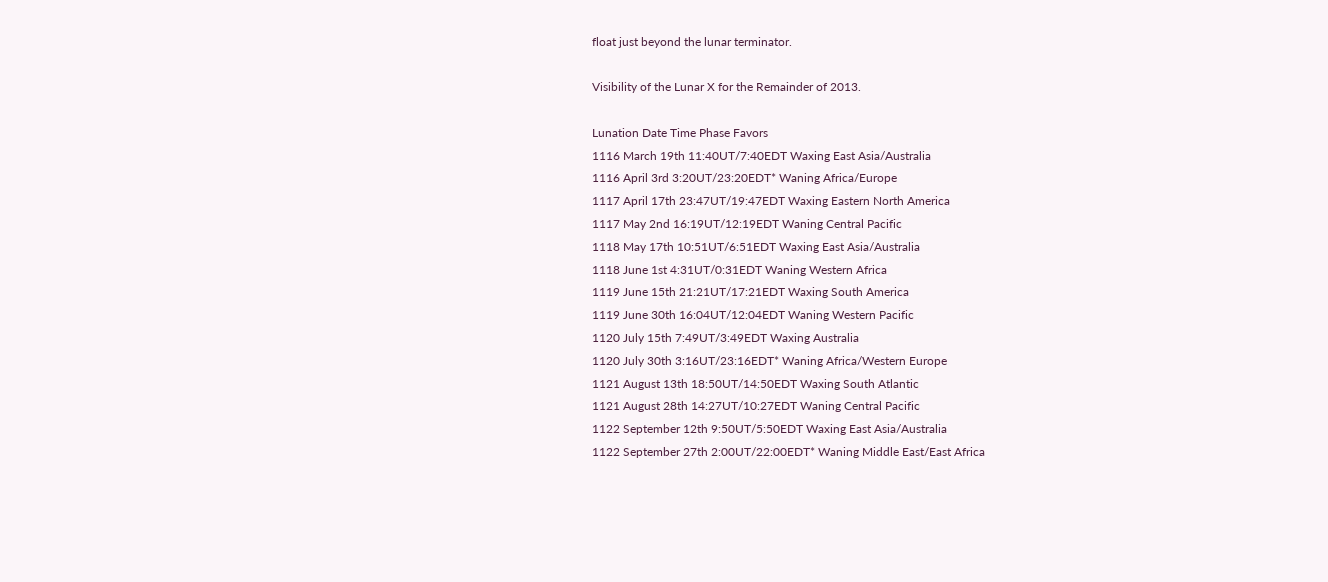float just beyond the lunar terminator.

Visibility of the Lunar X for the Remainder of 2013.

Lunation Date Time Phase Favors
1116 March 19th 11:40UT/7:40EDT Waxing East Asia/Australia
1116 April 3rd 3:20UT/23:20EDT* Waning Africa/Europe
1117 April 17th 23:47UT/19:47EDT Waxing Eastern North America
1117 May 2nd 16:19UT/12:19EDT Waning Central Pacific
1118 May 17th 10:51UT/6:51EDT Waxing East Asia/Australia
1118 June 1st 4:31UT/0:31EDT Waning Western Africa
1119 June 15th 21:21UT/17:21EDT Waxing South America
1119 June 30th 16:04UT/12:04EDT Waning Western Pacific
1120 July 15th 7:49UT/3:49EDT Waxing Australia
1120 July 30th 3:16UT/23:16EDT* Waning Africa/Western Europe
1121 August 13th 18:50UT/14:50EDT Waxing South Atlantic
1121 August 28th 14:27UT/10:27EDT Waning Central Pacific
1122 September 12th 9:50UT/5:50EDT Waxing East Asia/Australia
1122 September 27th 2:00UT/22:00EDT* Waning Middle East/East Africa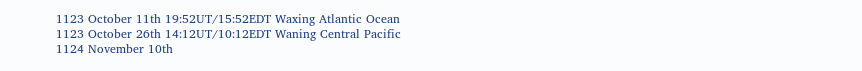1123 October 11th 19:52UT/15:52EDT Waxing Atlantic Ocean
1123 October 26th 14:12UT/10:12EDT Waning Central Pacific
1124 November 10th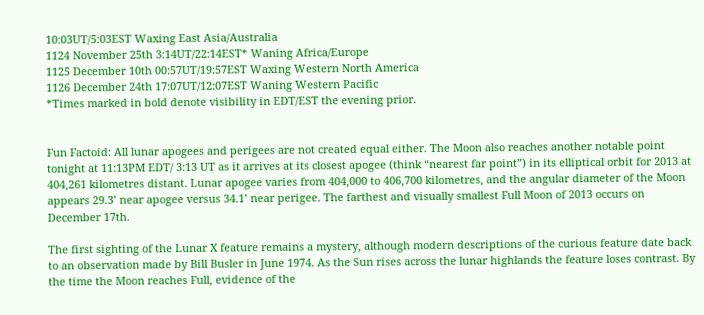10:03UT/5:03EST Waxing East Asia/Australia
1124 November 25th 3:14UT/22:14EST* Waning Africa/Europe
1125 December 10th 00:57UT/19:57EST Waxing Western North America
1126 December 24th 17:07UT/12:07EST Waning Western Pacific
*Times marked in bold denote visibility in EDT/EST the evening prior.


Fun Factoid: All lunar apogees and perigees are not created equal either. The Moon also reaches another notable point tonight at 11:13PM EDT/ 3:13 UT as it arrives at its closest apogee (think “nearest far point”) in its elliptical orbit for 2013 at 404,261 kilometres distant. Lunar apogee varies from 404,000 to 406,700 kilometres, and the angular diameter of the Moon appears 29.3’ near apogee versus 34.1’ near perigee. The farthest and visually smallest Full Moon of 2013 occurs on December 17th.

The first sighting of the Lunar X feature remains a mystery, although modern descriptions of the curious feature date back to an observation made by Bill Busler in June 1974. As the Sun rises across the lunar highlands the feature loses contrast. By the time the Moon reaches Full, evidence of the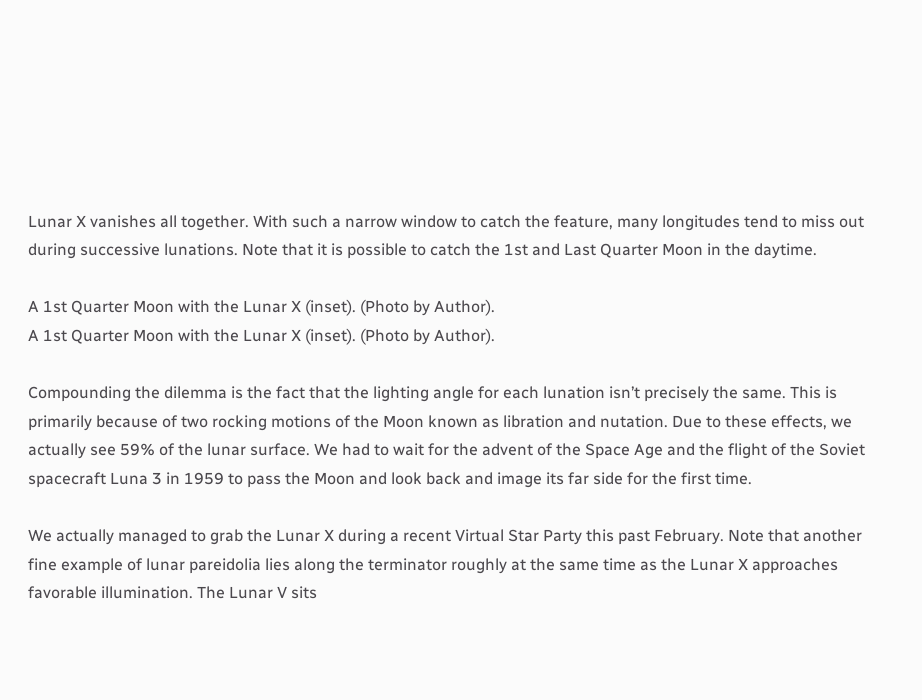Lunar X vanishes all together. With such a narrow window to catch the feature, many longitudes tend to miss out during successive lunations. Note that it is possible to catch the 1st and Last Quarter Moon in the daytime.

A 1st Quarter Moon with the Lunar X (inset). (Photo by Author).
A 1st Quarter Moon with the Lunar X (inset). (Photo by Author).

Compounding the dilemma is the fact that the lighting angle for each lunation isn’t precisely the same. This is primarily because of two rocking motions of the Moon known as libration and nutation. Due to these effects, we actually see 59% of the lunar surface. We had to wait for the advent of the Space Age and the flight of the Soviet spacecraft Luna 3 in 1959 to pass the Moon and look back and image its far side for the first time.

We actually managed to grab the Lunar X during a recent Virtual Star Party this past February. Note that another fine example of lunar pareidolia lies along the terminator roughly at the same time as the Lunar X approaches favorable illumination. The Lunar V sits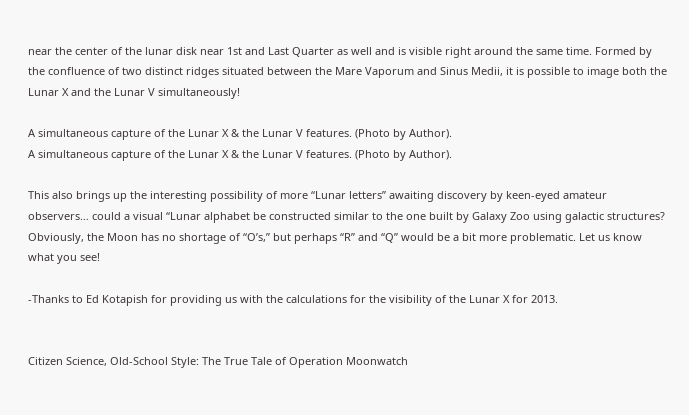near the center of the lunar disk near 1st and Last Quarter as well and is visible right around the same time. Formed by the confluence of two distinct ridges situated between the Mare Vaporum and Sinus Medii, it is possible to image both the Lunar X and the Lunar V simultaneously!

A simultaneous capture of the Lunar X & the Lunar V features. (Photo by Author).
A simultaneous capture of the Lunar X & the Lunar V features. (Photo by Author).

This also brings up the interesting possibility of more “Lunar letters” awaiting discovery by keen-eyed amateur observers… could a visual “Lunar alphabet be constructed similar to the one built by Galaxy Zoo using galactic structures? Obviously, the Moon has no shortage of “O’s,” but perhaps “R” and “Q” would be a bit more problematic. Let us know what you see!

-Thanks to Ed Kotapish for providing us with the calculations for the visibility of the Lunar X for 2013.


Citizen Science, Old-School Style: The True Tale of Operation Moonwatch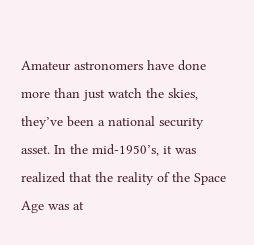Amateur astronomers have done more than just watch the skies, they’ve been a national security asset. In the mid-1950’s, it was realized that the reality of the Space Age was at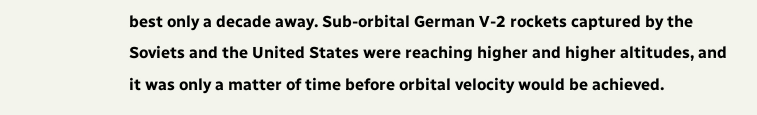best only a decade away. Sub-orbital German V-2 rockets captured by the Soviets and the United States were reaching higher and higher altitudes, and it was only a matter of time before orbital velocity would be achieved.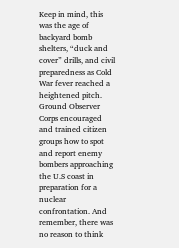Keep in mind, this was the age of backyard bomb shelters, “duck and cover” drills, and civil preparedness as Cold War fever reached a heightened pitch. Ground Observer Corps encouraged and trained citizen groups how to spot and report enemy bombers approaching the U.S coast in preparation for a nuclear confrontation. And remember, there was no reason to think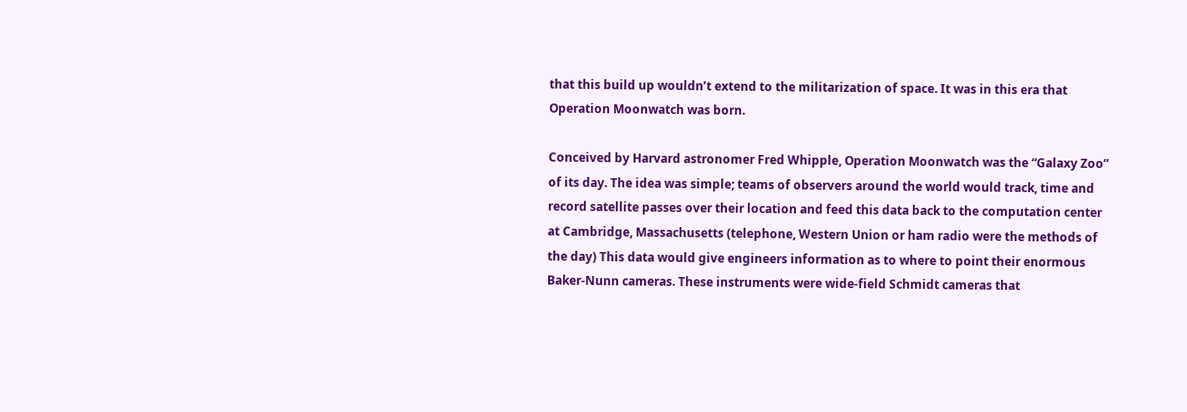that this build up wouldn’t extend to the militarization of space. It was in this era that Operation Moonwatch was born.

Conceived by Harvard astronomer Fred Whipple, Operation Moonwatch was the “Galaxy Zoo” of its day. The idea was simple; teams of observers around the world would track, time and record satellite passes over their location and feed this data back to the computation center at Cambridge, Massachusetts (telephone, Western Union or ham radio were the methods of the day) This data would give engineers information as to where to point their enormous Baker-Nunn cameras. These instruments were wide-field Schmidt cameras that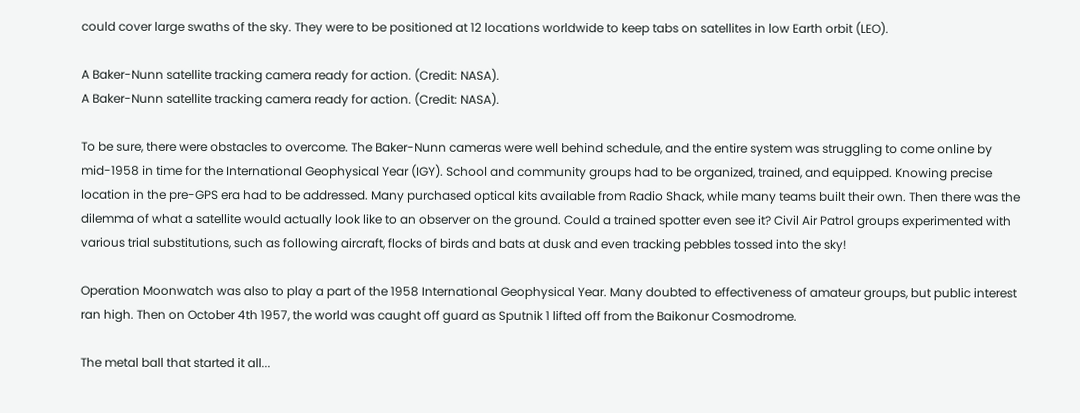could cover large swaths of the sky. They were to be positioned at 12 locations worldwide to keep tabs on satellites in low Earth orbit (LEO).

A Baker-Nunn satellite tracking camera ready for action. (Credit: NASA).
A Baker-Nunn satellite tracking camera ready for action. (Credit: NASA).

To be sure, there were obstacles to overcome. The Baker-Nunn cameras were well behind schedule, and the entire system was struggling to come online by mid-1958 in time for the International Geophysical Year (IGY). School and community groups had to be organized, trained, and equipped. Knowing precise location in the pre-GPS era had to be addressed. Many purchased optical kits available from Radio Shack, while many teams built their own. Then there was the dilemma of what a satellite would actually look like to an observer on the ground. Could a trained spotter even see it? Civil Air Patrol groups experimented with various trial substitutions, such as following aircraft, flocks of birds and bats at dusk and even tracking pebbles tossed into the sky!

Operation Moonwatch was also to play a part of the 1958 International Geophysical Year. Many doubted to effectiveness of amateur groups, but public interest ran high. Then on October 4th 1957, the world was caught off guard as Sputnik 1 lifted off from the Baikonur Cosmodrome.

The metal ball that started it all...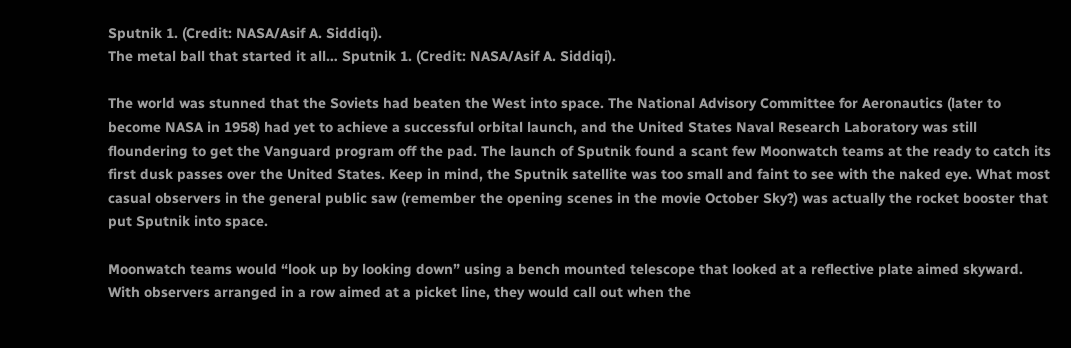Sputnik 1. (Credit: NASA/Asif A. Siddiqi).
The metal ball that started it all… Sputnik 1. (Credit: NASA/Asif A. Siddiqi).

The world was stunned that the Soviets had beaten the West into space. The National Advisory Committee for Aeronautics (later to become NASA in 1958) had yet to achieve a successful orbital launch, and the United States Naval Research Laboratory was still floundering to get the Vanguard program off the pad. The launch of Sputnik found a scant few Moonwatch teams at the ready to catch its first dusk passes over the United States. Keep in mind, the Sputnik satellite was too small and faint to see with the naked eye. What most casual observers in the general public saw (remember the opening scenes in the movie October Sky?) was actually the rocket booster that put Sputnik into space.

Moonwatch teams would “look up by looking down” using a bench mounted telescope that looked at a reflective plate aimed skyward. With observers arranged in a row aimed at a picket line, they would call out when the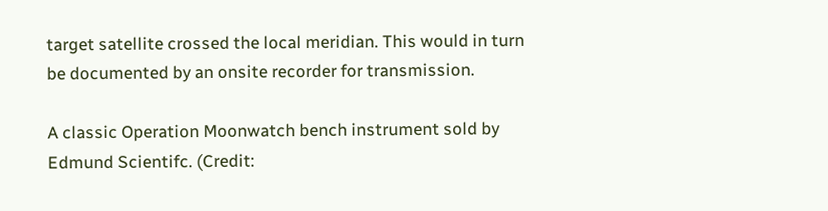target satellite crossed the local meridian. This would in turn be documented by an onsite recorder for transmission.

A classic Operation Moonwatch bench instrument sold by Edmund Scientifc. (Credit: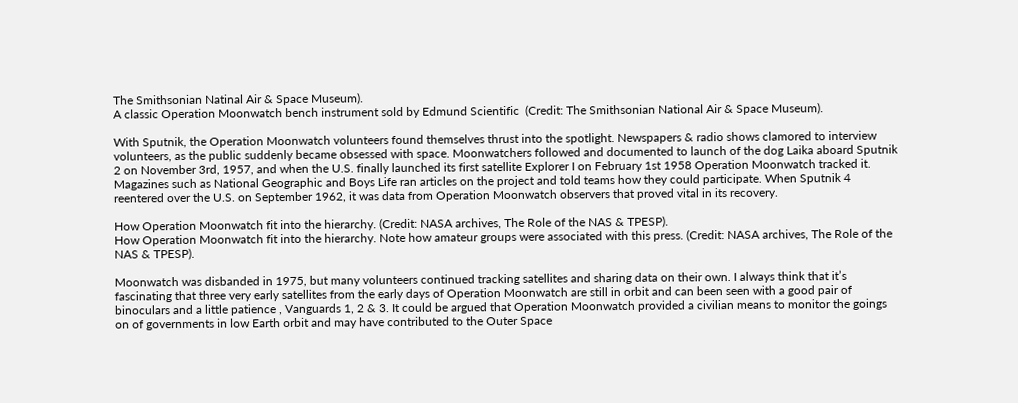The Smithsonian Natinal Air & Space Museum).
A classic Operation Moonwatch bench instrument sold by Edmund Scientific  (Credit: The Smithsonian National Air & Space Museum).

With Sputnik, the Operation Moonwatch volunteers found themselves thrust into the spotlight. Newspapers & radio shows clamored to interview volunteers, as the public suddenly became obsessed with space. Moonwatchers followed and documented to launch of the dog Laika aboard Sputnik 2 on November 3rd, 1957, and when the U.S. finally launched its first satellite Explorer I on February 1st 1958 Operation Moonwatch tracked it. Magazines such as National Geographic and Boys Life ran articles on the project and told teams how they could participate. When Sputnik 4 reentered over the U.S. on September 1962, it was data from Operation Moonwatch observers that proved vital in its recovery.

How Operation Moonwatch fit into the hierarchy. (Credit: NASA archives, The Role of the NAS & TPESP).
How Operation Moonwatch fit into the hierarchy. Note how amateur groups were associated with this press. (Credit: NASA archives, The Role of the NAS & TPESP).

Moonwatch was disbanded in 1975, but many volunteers continued tracking satellites and sharing data on their own. I always think that it’s fascinating that three very early satellites from the early days of Operation Moonwatch are still in orbit and can been seen with a good pair of binoculars and a little patience , Vanguards 1, 2 & 3. It could be argued that Operation Moonwatch provided a civilian means to monitor the goings on of governments in low Earth orbit and may have contributed to the Outer Space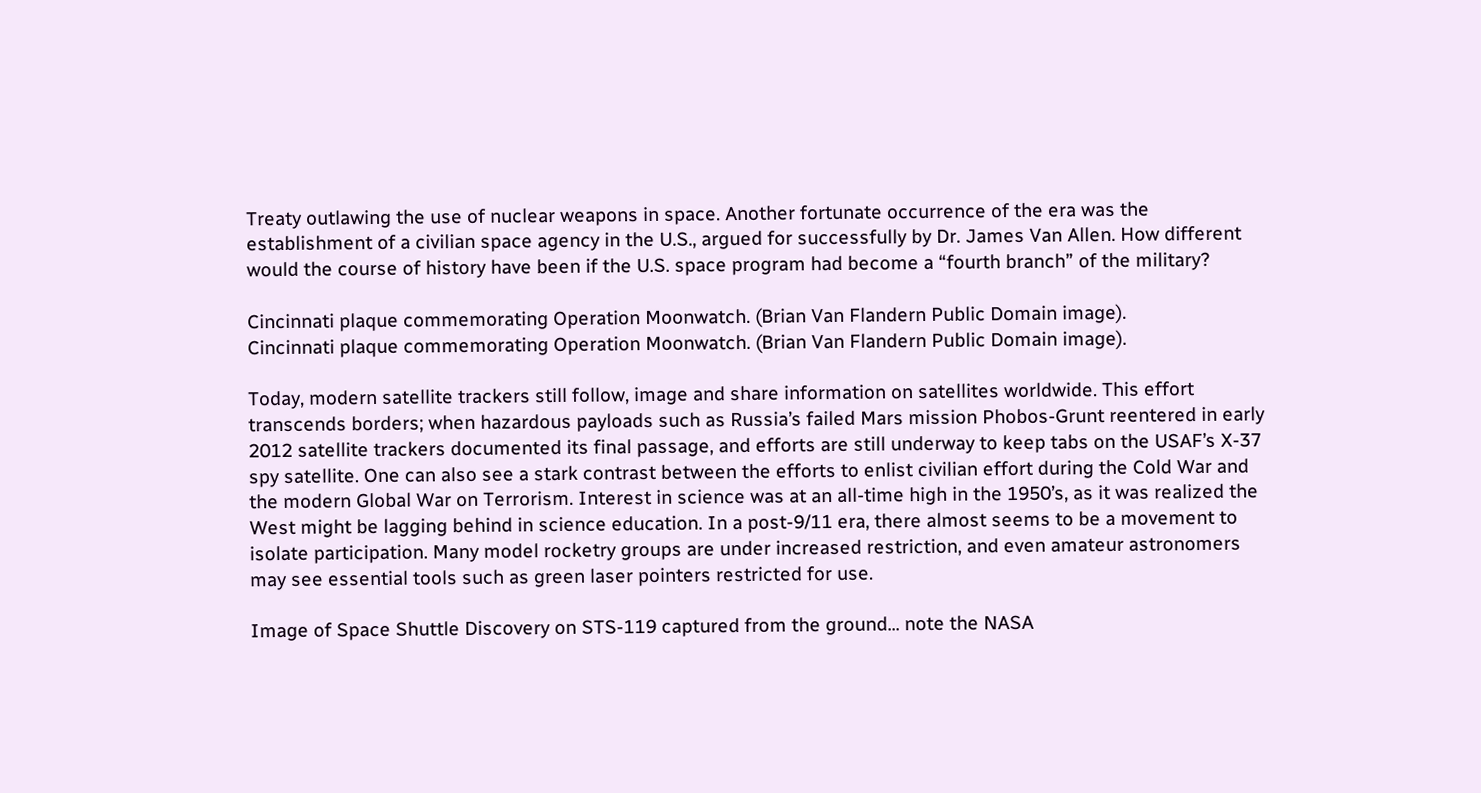Treaty outlawing the use of nuclear weapons in space. Another fortunate occurrence of the era was the establishment of a civilian space agency in the U.S., argued for successfully by Dr. James Van Allen. How different would the course of history have been if the U.S. space program had become a “fourth branch” of the military?

Cincinnati plaque commemorating Operation Moonwatch. (Brian Van Flandern Public Domain image).
Cincinnati plaque commemorating Operation Moonwatch. (Brian Van Flandern Public Domain image).

Today, modern satellite trackers still follow, image and share information on satellites worldwide. This effort transcends borders; when hazardous payloads such as Russia’s failed Mars mission Phobos-Grunt reentered in early 2012 satellite trackers documented its final passage, and efforts are still underway to keep tabs on the USAF’s X-37 spy satellite. One can also see a stark contrast between the efforts to enlist civilian effort during the Cold War and the modern Global War on Terrorism. Interest in science was at an all-time high in the 1950’s, as it was realized the West might be lagging behind in science education. In a post-9/11 era, there almost seems to be a movement to isolate participation. Many model rocketry groups are under increased restriction, and even amateur astronomers may see essential tools such as green laser pointers restricted for use.

Image of Space Shuttle Discovery on STS-119 captured from the ground... note the NASA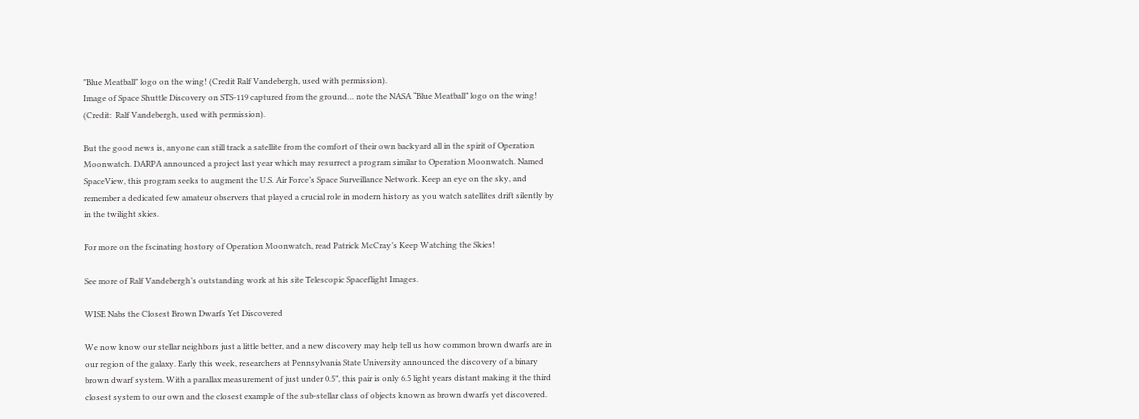"Blue Meatball" logo on the wing! (Credit Ralf Vandebergh, used with permission).
Image of Space Shuttle Discovery on STS-119 captured from the ground… note the NASA “Blue Meatball” logo on the wing! (Credit:  Ralf Vandebergh, used with permission).

But the good news is, anyone can still track a satellite from the comfort of their own backyard all in the spirit of Operation Moonwatch. DARPA announced a project last year which may resurrect a program similar to Operation Moonwatch. Named SpaceView, this program seeks to augment the U.S. Air Force’s Space Surveillance Network. Keep an eye on the sky, and remember a dedicated few amateur observers that played a crucial role in modern history as you watch satellites drift silently by in the twilight skies.

For more on the fscinating hostory of Operation Moonwatch, read Patrick McCray’s Keep Watching the Skies!

See more of Ralf Vandebergh’s outstanding work at his site Telescopic Spaceflight Images.

WISE Nabs the Closest Brown Dwarfs Yet Discovered

We now know our stellar neighbors just a little better, and a new discovery may help tell us how common brown dwarfs are in our region of the galaxy. Early this week, researchers at Pennsylvania State University announced the discovery of a binary brown dwarf system. With a parallax measurement of just under 0.5”, this pair is only 6.5 light years distant making it the third closest system to our own and the closest example of the sub-stellar class of objects known as brown dwarfs yet discovered.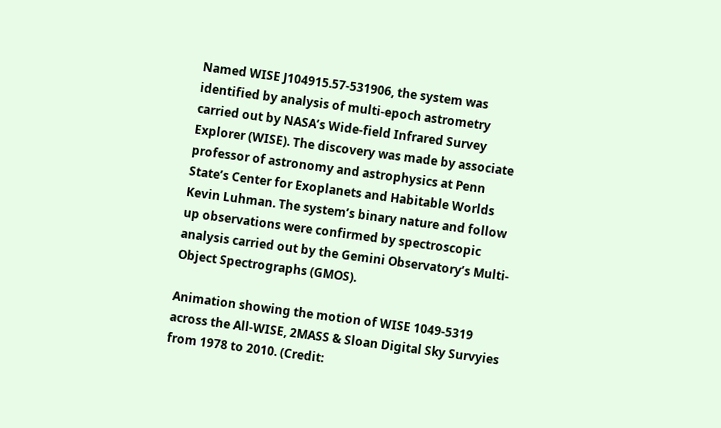Named WISE J104915.57-531906, the system was identified by analysis of multi-epoch astrometry carried out by NASA’s Wide-field Infrared Survey Explorer (WISE). The discovery was made by associate professor of astronomy and astrophysics at Penn State’s Center for Exoplanets and Habitable Worlds Kevin Luhman. The system’s binary nature and follow up observations were confirmed by spectroscopic analysis carried out by the Gemini Observatory’s Multi-Object Spectrographs (GMOS).

Animation showing the motion of WISE 1049-5319 across the All-WISE, 2MASS & Sloan Digital Sky Survyies from 1978 to 2010. (Credit: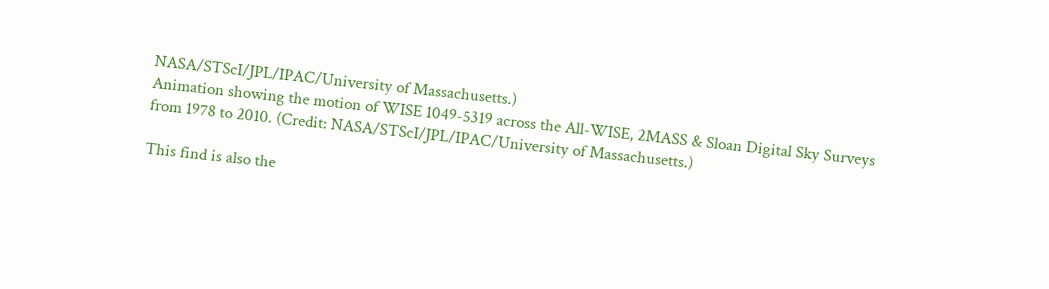NASA/STScI/JPL/IPAC/University of Massachusetts.)
Animation showing the motion of WISE 1049-5319 across the All-WISE, 2MASS & Sloan Digital Sky Surveys from 1978 to 2010. (Credit: NASA/STScI/JPL/IPAC/University of Massachusetts.)

This find is also the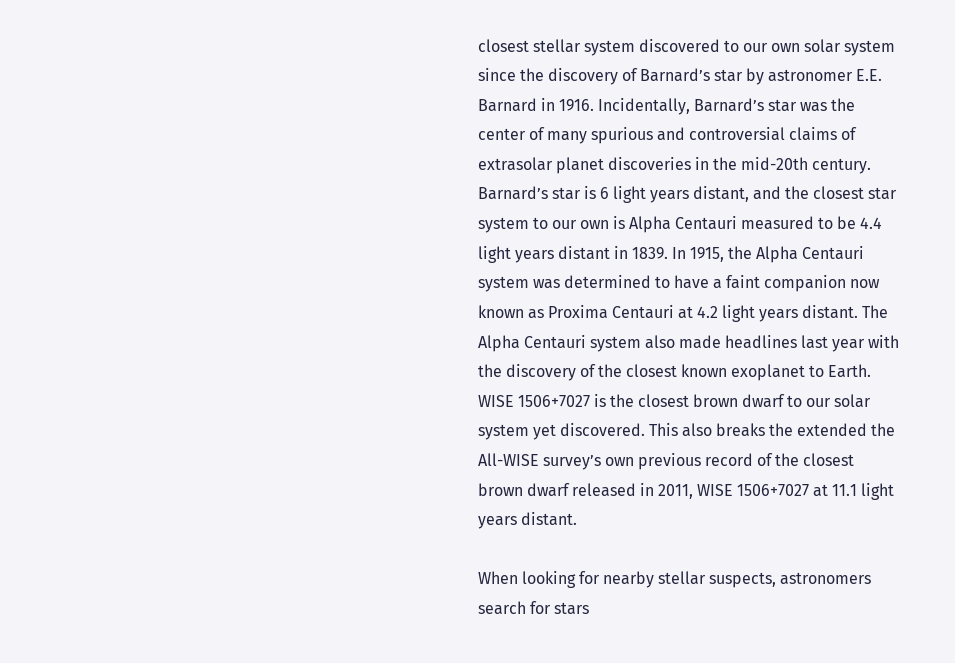closest stellar system discovered to our own solar system since the discovery of Barnard’s star by astronomer E.E. Barnard in 1916. Incidentally, Barnard’s star was the center of many spurious and controversial claims of extrasolar planet discoveries in the mid-20th century. Barnard’s star is 6 light years distant, and the closest star system to our own is Alpha Centauri measured to be 4.4 light years distant in 1839. In 1915, the Alpha Centauri system was determined to have a faint companion now known as Proxima Centauri at 4.2 light years distant. The Alpha Centauri system also made headlines last year with the discovery of the closest known exoplanet to Earth. WISE 1506+7027 is the closest brown dwarf to our solar system yet discovered. This also breaks the extended the All-WISE survey’s own previous record of the closest brown dwarf released in 2011, WISE 1506+7027 at 11.1 light years distant.

When looking for nearby stellar suspects, astronomers search for stars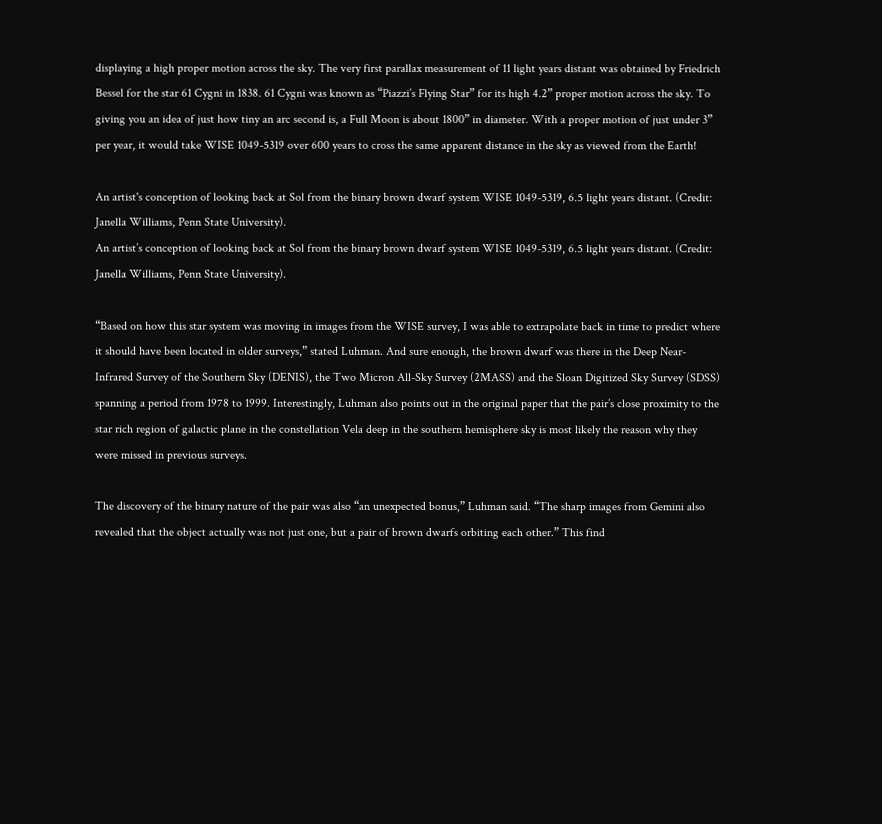displaying a high proper motion across the sky. The very first parallax measurement of 11 light years distant was obtained by Friedrich Bessel for the star 61 Cygni in 1838. 61 Cygni was known as “Piazzi’s Flying Star” for its high 4.2” proper motion across the sky. To giving you an idea of just how tiny an arc second is, a Full Moon is about 1800” in diameter. With a proper motion of just under 3” per year, it would take WISE 1049-5319 over 600 years to cross the same apparent distance in the sky as viewed from the Earth!

An artist's conception of looking back at Sol from the binary brown dwarf system WISE 1049-5319, 6.5 light years distant. (Credit: Janella Williams, Penn State University).
An artist’s conception of looking back at Sol from the binary brown dwarf system WISE 1049-5319, 6.5 light years distant. (Credit: Janella Williams, Penn State University).

“Based on how this star system was moving in images from the WISE survey, I was able to extrapolate back in time to predict where it should have been located in older surveys,” stated Luhman. And sure enough, the brown dwarf was there in the Deep Near-Infrared Survey of the Southern Sky (DENIS), the Two Micron All-Sky Survey (2MASS) and the Sloan Digitized Sky Survey (SDSS) spanning a period from 1978 to 1999. Interestingly, Luhman also points out in the original paper that the pair’s close proximity to the star rich region of galactic plane in the constellation Vela deep in the southern hemisphere sky is most likely the reason why they were missed in previous surveys.

The discovery of the binary nature of the pair was also “an unexpected bonus,” Luhman said. “The sharp images from Gemini also revealed that the object actually was not just one, but a pair of brown dwarfs orbiting each other.” This find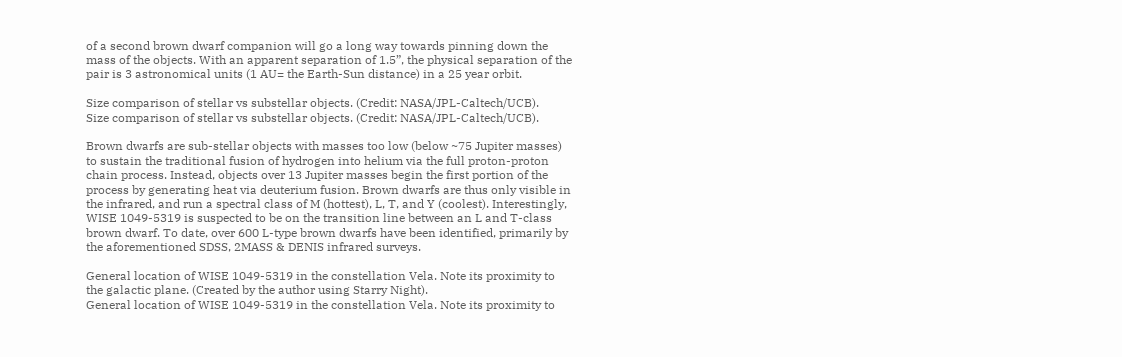of a second brown dwarf companion will go a long way towards pinning down the mass of the objects. With an apparent separation of 1.5”, the physical separation of the pair is 3 astronomical units (1 AU= the Earth-Sun distance) in a 25 year orbit.

Size comparison of stellar vs substellar objects. (Credit: NASA/JPL-Caltech/UCB).
Size comparison of stellar vs substellar objects. (Credit: NASA/JPL-Caltech/UCB).

Brown dwarfs are sub-stellar objects with masses too low (below ~75 Jupiter masses) to sustain the traditional fusion of hydrogen into helium via the full proton-proton chain process. Instead, objects over 13 Jupiter masses begin the first portion of the process by generating heat via deuterium fusion. Brown dwarfs are thus only visible in the infrared, and run a spectral class of M (hottest), L, T, and Y (coolest). Interestingly, WISE 1049-5319 is suspected to be on the transition line between an L and T-class brown dwarf. To date, over 600 L-type brown dwarfs have been identified, primarily by the aforementioned SDSS, 2MASS & DENIS infrared surveys.

General location of WISE 1049-5319 in the constellation Vela. Note its proximity to the galactic plane. (Created by the author using Starry Night).
General location of WISE 1049-5319 in the constellation Vela. Note its proximity to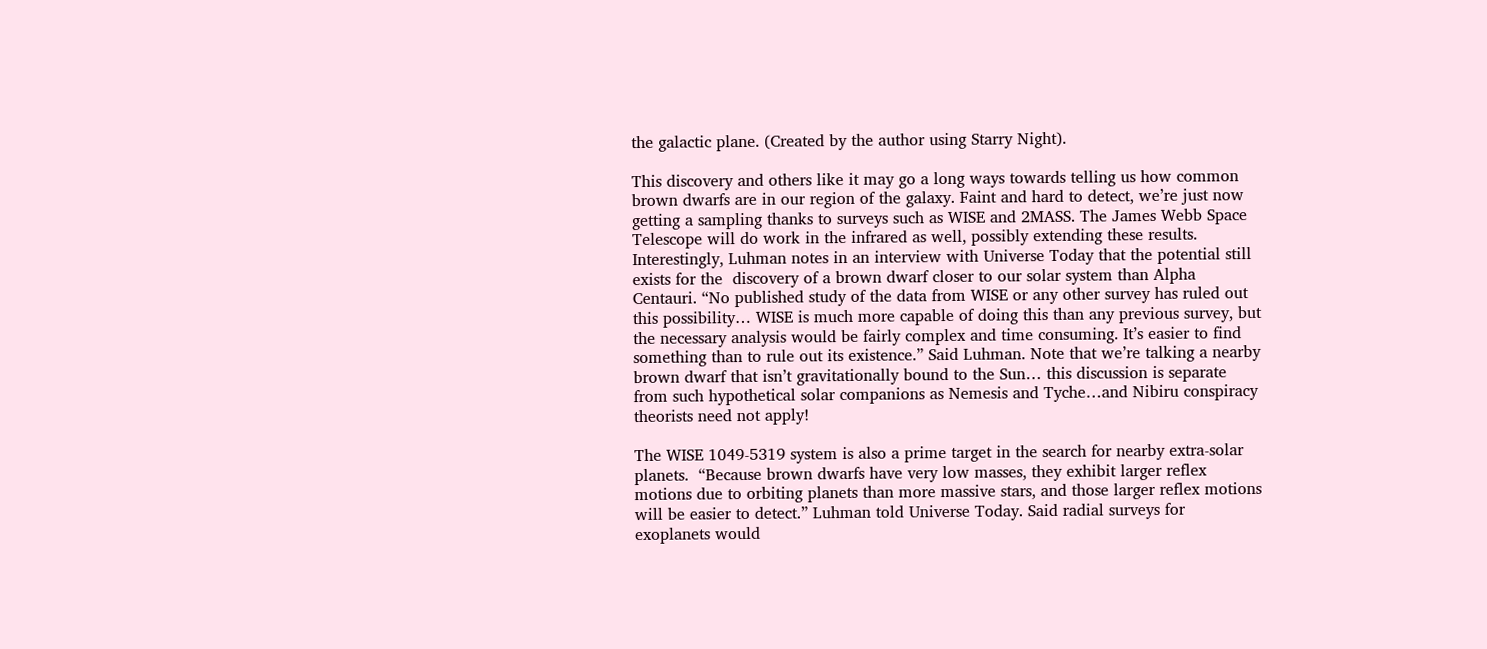the galactic plane. (Created by the author using Starry Night).

This discovery and others like it may go a long ways towards telling us how common brown dwarfs are in our region of the galaxy. Faint and hard to detect, we’re just now getting a sampling thanks to surveys such as WISE and 2MASS. The James Webb Space Telescope will do work in the infrared as well, possibly extending these results. Interestingly, Luhman notes in an interview with Universe Today that the potential still exists for the  discovery of a brown dwarf closer to our solar system than Alpha Centauri. “No published study of the data from WISE or any other survey has ruled out this possibility… WISE is much more capable of doing this than any previous survey, but the necessary analysis would be fairly complex and time consuming. It’s easier to find something than to rule out its existence.” Said Luhman. Note that we’re talking a nearby brown dwarf that isn’t gravitationally bound to the Sun… this discussion is separate from such hypothetical solar companions as Nemesis and Tyche…and Nibiru conspiracy theorists need not apply!

The WISE 1049-5319 system is also a prime target in the search for nearby extra-solar planets.  “Because brown dwarfs have very low masses, they exhibit larger reflex motions due to orbiting planets than more massive stars, and those larger reflex motions will be easier to detect.” Luhman told Universe Today. Said radial surveys for exoplanets would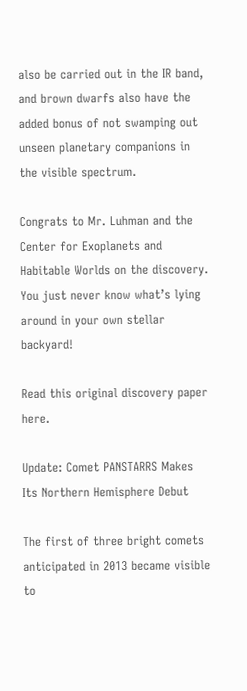also be carried out in the IR band, and brown dwarfs also have the added bonus of not swamping out unseen planetary companions in the visible spectrum.

Congrats to Mr. Luhman and the Center for Exoplanets and Habitable Worlds on the discovery. You just never know what’s lying around in your own stellar backyard!

Read this original discovery paper here.

Update: Comet PANSTARRS Makes Its Northern Hemisphere Debut

The first of three bright comets anticipated in 2013 became visible to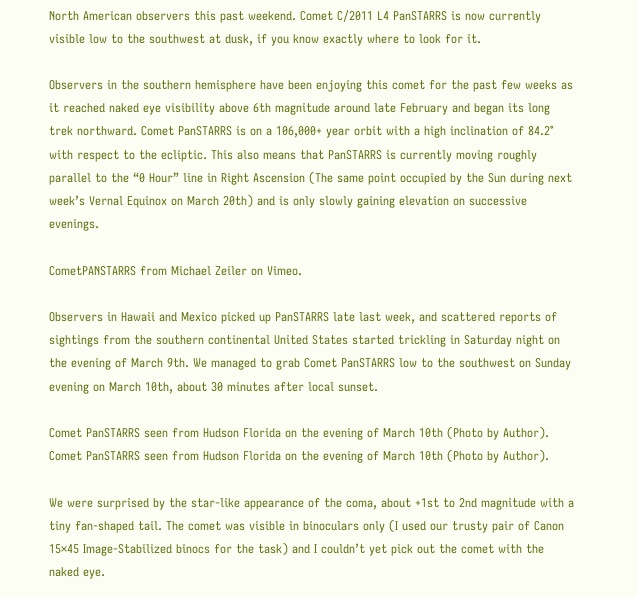North American observers this past weekend. Comet C/2011 L4 PanSTARRS is now currently visible low to the southwest at dusk, if you know exactly where to look for it.

Observers in the southern hemisphere have been enjoying this comet for the past few weeks as it reached naked eye visibility above 6th magnitude around late February and began its long trek northward. Comet PanSTARRS is on a 106,000+ year orbit with a high inclination of 84.2° with respect to the ecliptic. This also means that PanSTARRS is currently moving roughly parallel to the “0 Hour” line in Right Ascension (The same point occupied by the Sun during next week’s Vernal Equinox on March 20th) and is only slowly gaining elevation on successive evenings.

CometPANSTARRS from Michael Zeiler on Vimeo.

Observers in Hawaii and Mexico picked up PanSTARRS late last week, and scattered reports of sightings from the southern continental United States started trickling in Saturday night on the evening of March 9th. We managed to grab Comet PanSTARRS low to the southwest on Sunday evening on March 10th, about 30 minutes after local sunset.

Comet PanSTARRS seen from Hudson Florida on the evening of March 10th (Photo by Author).
Comet PanSTARRS seen from Hudson Florida on the evening of March 10th (Photo by Author).

We were surprised by the star-like appearance of the coma, about +1st to 2nd magnitude with a tiny fan-shaped tail. The comet was visible in binoculars only (I used our trusty pair of Canon 15×45 Image-Stabilized binocs for the task) and I couldn’t yet pick out the comet with the naked eye.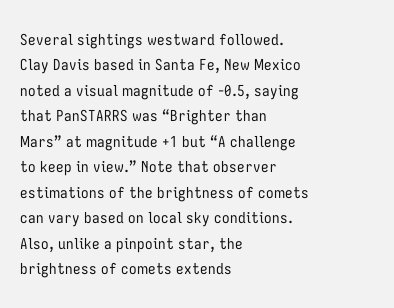Several sightings westward followed. Clay Davis based in Santa Fe, New Mexico noted a visual magnitude of -0.5, saying that PanSTARRS was “Brighter than Mars” at magnitude +1 but “A challenge to keep in view.” Note that observer estimations of the brightness of comets can vary based on local sky conditions. Also, unlike a pinpoint star, the brightness of comets extends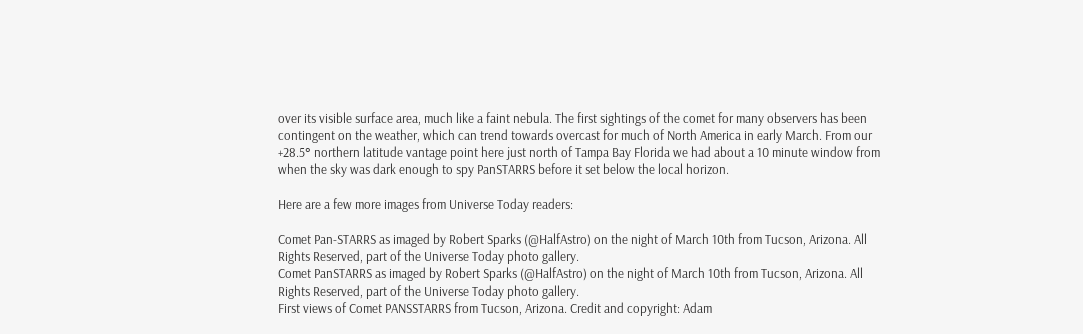over its visible surface area, much like a faint nebula. The first sightings of the comet for many observers has been contingent on the weather, which can trend towards overcast for much of North America in early March. From our +28.5° northern latitude vantage point here just north of Tampa Bay Florida we had about a 10 minute window from when the sky was dark enough to spy PanSTARRS before it set below the local horizon.

Here are a few more images from Universe Today readers:

Comet Pan-STARRS as imaged by Robert Sparks (@HalfAstro) on the night of March 10th from Tucson, Arizona. All Rights Reserved, part of the Universe Today photo gallery.
Comet PanSTARRS as imaged by Robert Sparks (@HalfAstro) on the night of March 10th from Tucson, Arizona. All Rights Reserved, part of the Universe Today photo gallery.
First views of Comet PANSSTARRS from Tucson, Arizona. Credit and copyright: Adam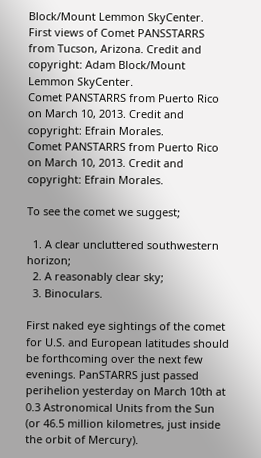Block/Mount Lemmon SkyCenter.
First views of Comet PANSSTARRS from Tucson, Arizona. Credit and copyright: Adam Block/Mount Lemmon SkyCenter.
Comet PANSTARRS from Puerto Rico on March 10, 2013. Credit and copyright: Efrain Morales.
Comet PANSTARRS from Puerto Rico on March 10, 2013. Credit and copyright: Efrain Morales.

To see the comet we suggest;

  1. A clear uncluttered southwestern horizon;
  2. A reasonably clear sky;
  3. Binoculars.

First naked eye sightings of the comet for U.S. and European latitudes should be forthcoming over the next few evenings. PanSTARRS just passed perihelion yesterday on March 10th at 0.3 Astronomical Units from the Sun (or 46.5 million kilometres, just inside the orbit of Mercury).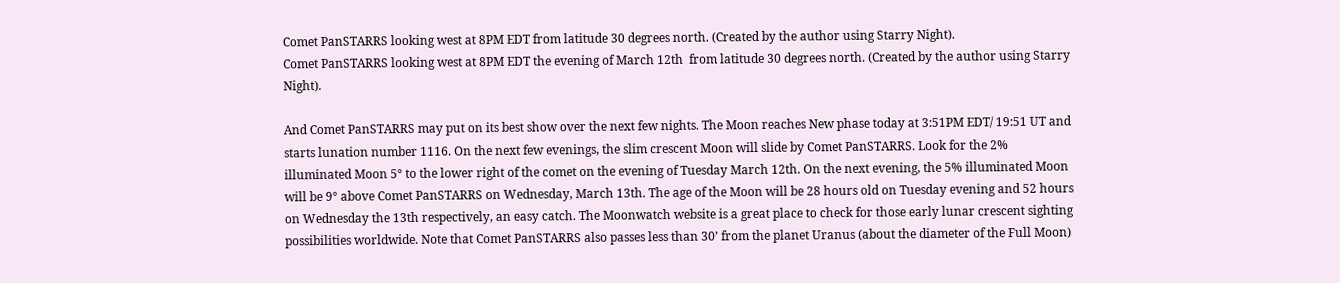Comet PanSTARRS looking west at 8PM EDT from latitude 30 degrees north. (Created by the author using Starry Night).
Comet PanSTARRS looking west at 8PM EDT the evening of March 12th  from latitude 30 degrees north. (Created by the author using Starry Night).

And Comet PanSTARRS may put on its best show over the next few nights. The Moon reaches New phase today at 3:51PM EDT/ 19:51 UT and starts lunation number 1116. On the next few evenings, the slim crescent Moon will slide by Comet PanSTARRS. Look for the 2% illuminated Moon 5° to the lower right of the comet on the evening of Tuesday March 12th. On the next evening, the 5% illuminated Moon will be 9° above Comet PanSTARRS on Wednesday, March 13th. The age of the Moon will be 28 hours old on Tuesday evening and 52 hours on Wednesday the 13th respectively, an easy catch. The Moonwatch website is a great place to check for those early lunar crescent sighting possibilities worldwide. Note that Comet PanSTARRS also passes less than 30’ from the planet Uranus (about the diameter of the Full Moon)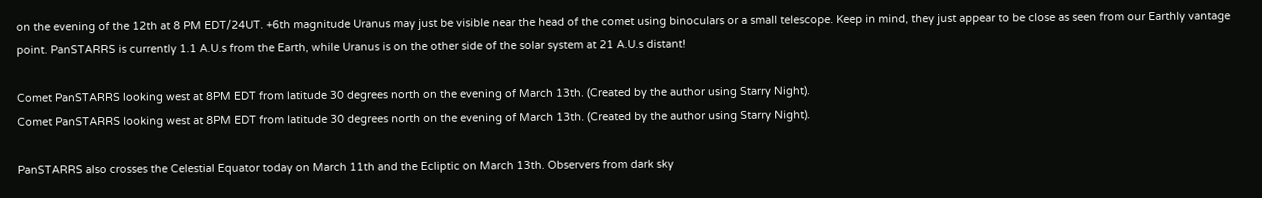on the evening of the 12th at 8 PM EDT/24UT. +6th magnitude Uranus may just be visible near the head of the comet using binoculars or a small telescope. Keep in mind, they just appear to be close as seen from our Earthly vantage point. PanSTARRS is currently 1.1 A.U.s from the Earth, while Uranus is on the other side of the solar system at 21 A.U.s distant!

Comet PanSTARRS looking west at 8PM EDT from latitude 30 degrees north on the evening of March 13th. (Created by the author using Starry Night).
Comet PanSTARRS looking west at 8PM EDT from latitude 30 degrees north on the evening of March 13th. (Created by the author using Starry Night).

PanSTARRS also crosses the Celestial Equator today on March 11th and the Ecliptic on March 13th. Observers from dark sky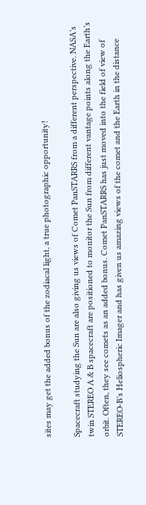sites may get the added bonus of the zodiacal light, a true photographic opportunity!

Spacecraft studying the Sun are also giving us views of Comet PanSTARRS from a different perspective. NASA’s twin STEREO A & B spacecraft are positioned to monitor the Sun from different vantage points along the Earth’s orbit. Often, they see comets as an added bonus. Comet PanSTARRS has just moved into the field of view of STEREO-B’s Heliospheric Imager and has given us amazing views of the comet and the Earth in the distance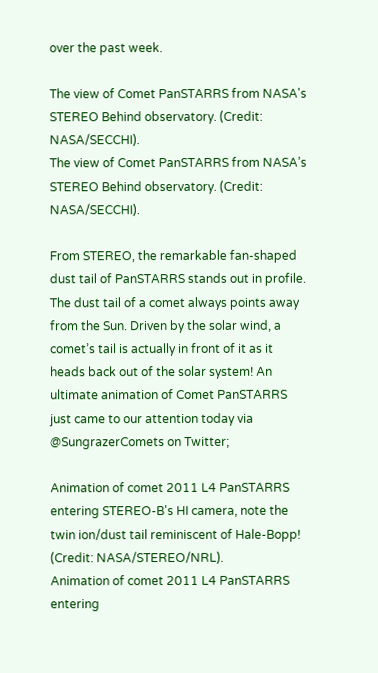over the past week.

The view of Comet PanSTARRS from NASA's STEREO Behind observatory. (Credit: NASA/SECCHI).
The view of Comet PanSTARRS from NASA’s STEREO Behind observatory. (Credit: NASA/SECCHI).

From STEREO, the remarkable fan-shaped dust tail of PanSTARRS stands out in profile. The dust tail of a comet always points away from the Sun. Driven by the solar wind, a comet’s tail is actually in front of it as it heads back out of the solar system! An ultimate animation of Comet PanSTARRS just came to our attention today via @SungrazerComets on Twitter;

Animation of comet 2011 L4 PanSTARRS entering STEREO-B's HI camera, note the twin ion/dust tail reminiscent of Hale-Bopp! (Credit: NASA/STEREO/NRL).
Animation of comet 2011 L4 PanSTARRS entering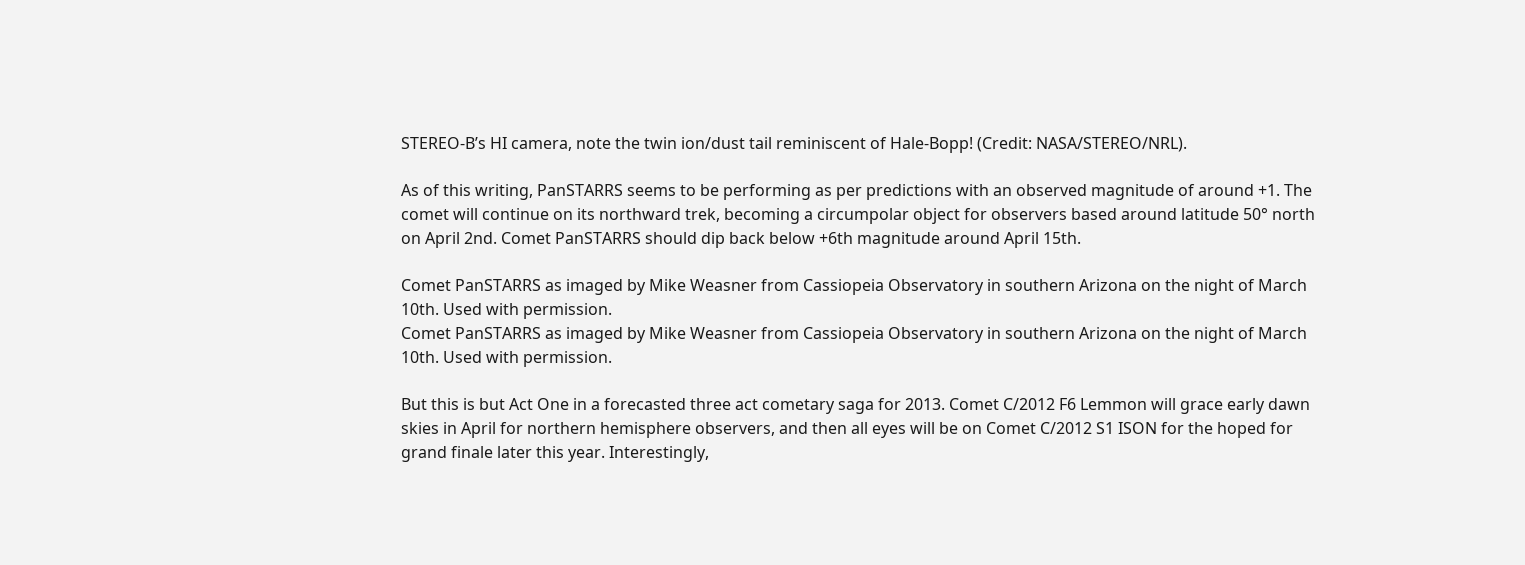STEREO-B’s HI camera, note the twin ion/dust tail reminiscent of Hale-Bopp! (Credit: NASA/STEREO/NRL).

As of this writing, PanSTARRS seems to be performing as per predictions with an observed magnitude of around +1. The comet will continue on its northward trek, becoming a circumpolar object for observers based around latitude 50° north on April 2nd. Comet PanSTARRS should dip back below +6th magnitude around April 15th.

Comet PanSTARRS as imaged by Mike Weasner from Cassiopeia Observatory in southern Arizona on the night of March 10th. Used with permission.
Comet PanSTARRS as imaged by Mike Weasner from Cassiopeia Observatory in southern Arizona on the night of March 10th. Used with permission.

But this is but Act One in a forecasted three act cometary saga for 2013. Comet C/2012 F6 Lemmon will grace early dawn skies in April for northern hemisphere observers, and then all eyes will be on Comet C/2012 S1 ISON for the hoped for grand finale later this year. Interestingly,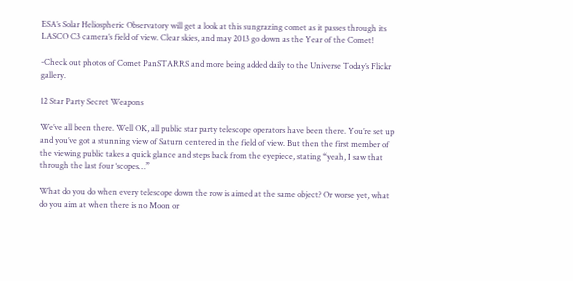ESA’s Solar Heliospheric Observatory will get a look at this sungrazing comet as it passes through its LASCO C3 camera’s field of view. Clear skies, and may 2013 go down as the Year of the Comet!

-Check out photos of Comet PanSTARRS and more being added daily to the Universe Today’s Flickr gallery.

12 Star Party Secret Weapons

We’ve all been there. Well OK, all public star party telescope operators have been there. You’re set up and you’ve got a stunning view of Saturn centered in the field of view. But then the first member of the viewing public takes a quick glance and steps back from the eyepiece, stating “yeah, I saw that through the last four ‘scopes…”

What do you do when every telescope down the row is aimed at the same object? Or worse yet, what do you aim at when there is no Moon or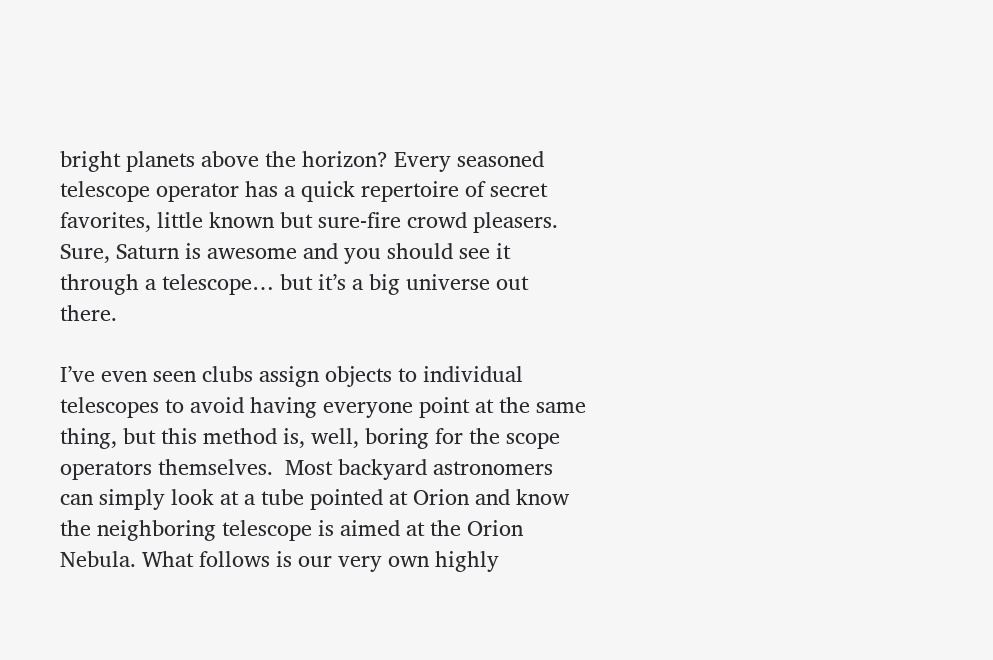bright planets above the horizon? Every seasoned telescope operator has a quick repertoire of secret favorites, little known but sure-fire crowd pleasers.  Sure, Saturn is awesome and you should see it through a telescope… but it’s a big universe out there.

I’ve even seen clubs assign objects to individual telescopes to avoid having everyone point at the same thing, but this method is, well, boring for the scope operators themselves.  Most backyard astronomers can simply look at a tube pointed at Orion and know the neighboring telescope is aimed at the Orion Nebula. What follows is our very own highly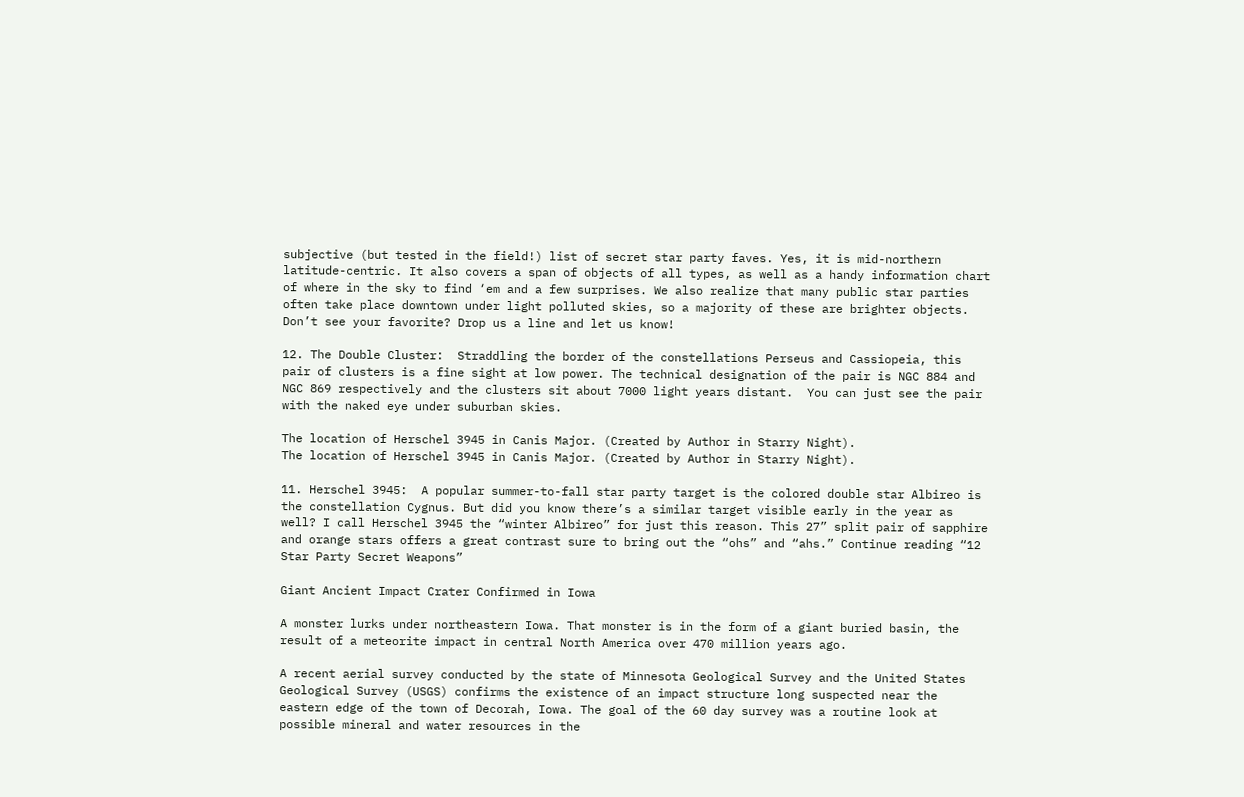subjective (but tested in the field!) list of secret star party faves. Yes, it is mid-northern latitude-centric. It also covers a span of objects of all types, as well as a handy information chart of where in the sky to find ‘em and a few surprises. We also realize that many public star parties often take place downtown under light polluted skies, so a majority of these are brighter objects.  Don’t see your favorite? Drop us a line and let us know!

12. The Double Cluster:  Straddling the border of the constellations Perseus and Cassiopeia, this pair of clusters is a fine sight at low power. The technical designation of the pair is NGC 884 and NGC 869 respectively and the clusters sit about 7000 light years distant.  You can just see the pair with the naked eye under suburban skies.

The location of Herschel 3945 in Canis Major. (Created by Author in Starry Night).
The location of Herschel 3945 in Canis Major. (Created by Author in Starry Night).

11. Herschel 3945:  A popular summer-to-fall star party target is the colored double star Albireo is the constellation Cygnus. But did you know there’s a similar target visible early in the year as well? I call Herschel 3945 the “winter Albireo” for just this reason. This 27” split pair of sapphire and orange stars offers a great contrast sure to bring out the “ohs” and “ahs.” Continue reading “12 Star Party Secret Weapons”

Giant Ancient Impact Crater Confirmed in Iowa

A monster lurks under northeastern Iowa. That monster is in the form of a giant buried basin, the result of a meteorite impact in central North America over 470 million years ago.

A recent aerial survey conducted by the state of Minnesota Geological Survey and the United States Geological Survey (USGS) confirms the existence of an impact structure long suspected near the eastern edge of the town of Decorah, Iowa. The goal of the 60 day survey was a routine look at possible mineral and water resources in the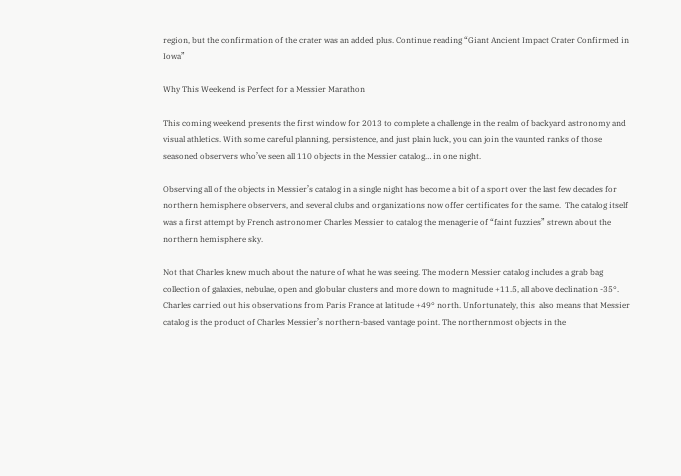region, but the confirmation of the crater was an added plus. Continue reading “Giant Ancient Impact Crater Confirmed in Iowa”

Why This Weekend is Perfect for a Messier Marathon

This coming weekend presents the first window for 2013 to complete a challenge in the realm of backyard astronomy and visual athletics. With some careful planning, persistence, and just plain luck, you can join the vaunted ranks of those seasoned observers who’ve seen all 110 objects in the Messier catalog… in one night.

Observing all of the objects in Messier’s catalog in a single night has become a bit of a sport over the last few decades for northern hemisphere observers, and several clubs and organizations now offer certificates for the same.  The catalog itself was a first attempt by French astronomer Charles Messier to catalog the menagerie of “faint fuzzies” strewn about the northern hemisphere sky.

Not that Charles knew much about the nature of what he was seeing. The modern Messier catalog includes a grab bag collection of galaxies, nebulae, open and globular clusters and more down to magnitude +11.5, all above declination -35°. Charles carried out his observations from Paris France at latitude +49° north. Unfortunately, this  also means that Messier catalog is the product of Charles Messier’s northern-based vantage point. The northernmost objects in the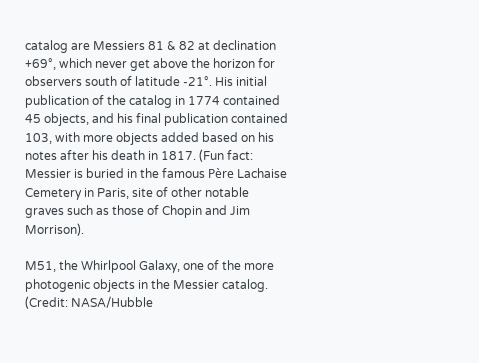catalog are Messiers 81 & 82 at declination +69°, which never get above the horizon for observers south of latitude -21°. His initial publication of the catalog in 1774 contained 45 objects, and his final publication contained 103, with more objects added based on his notes after his death in 1817. (Fun fact: Messier is buried in the famous Père Lachaise Cemetery in Paris, site of other notable graves such as those of Chopin and Jim Morrison).

M51, the Whirlpool Galaxy, one of the more photogenic objects in the Messier catalog. (Credit: NASA/Hubble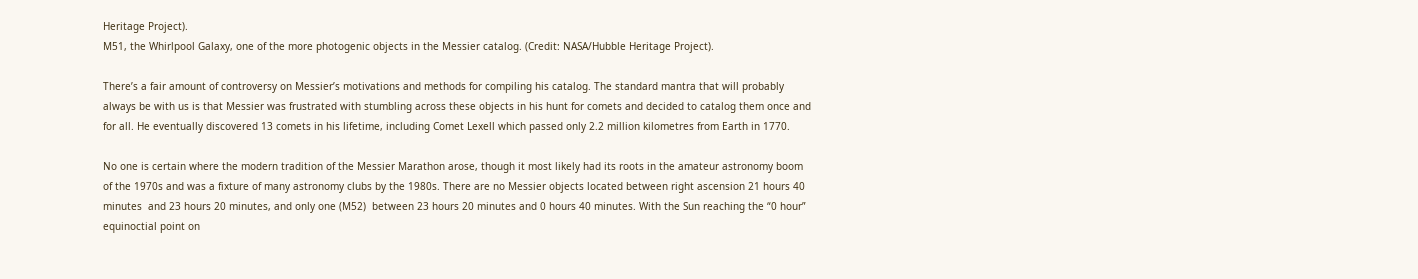Heritage Project).
M51, the Whirlpool Galaxy, one of the more photogenic objects in the Messier catalog. (Credit: NASA/Hubble Heritage Project).

There’s a fair amount of controversy on Messier’s motivations and methods for compiling his catalog. The standard mantra that will probably always be with us is that Messier was frustrated with stumbling across these objects in his hunt for comets and decided to catalog them once and for all. He eventually discovered 13 comets in his lifetime, including Comet Lexell which passed only 2.2 million kilometres from Earth in 1770.

No one is certain where the modern tradition of the Messier Marathon arose, though it most likely had its roots in the amateur astronomy boom of the 1970s and was a fixture of many astronomy clubs by the 1980s. There are no Messier objects located between right ascension 21 hours 40 minutes  and 23 hours 20 minutes, and only one (M52)  between 23 hours 20 minutes and 0 hours 40 minutes. With the Sun reaching the “0 hour” equinoctial point on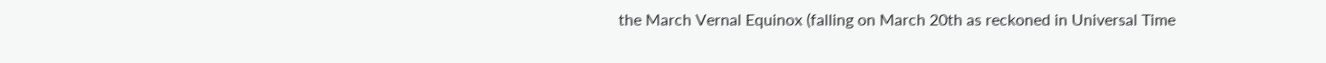the March Vernal Equinox (falling on March 20th as reckoned in Universal Time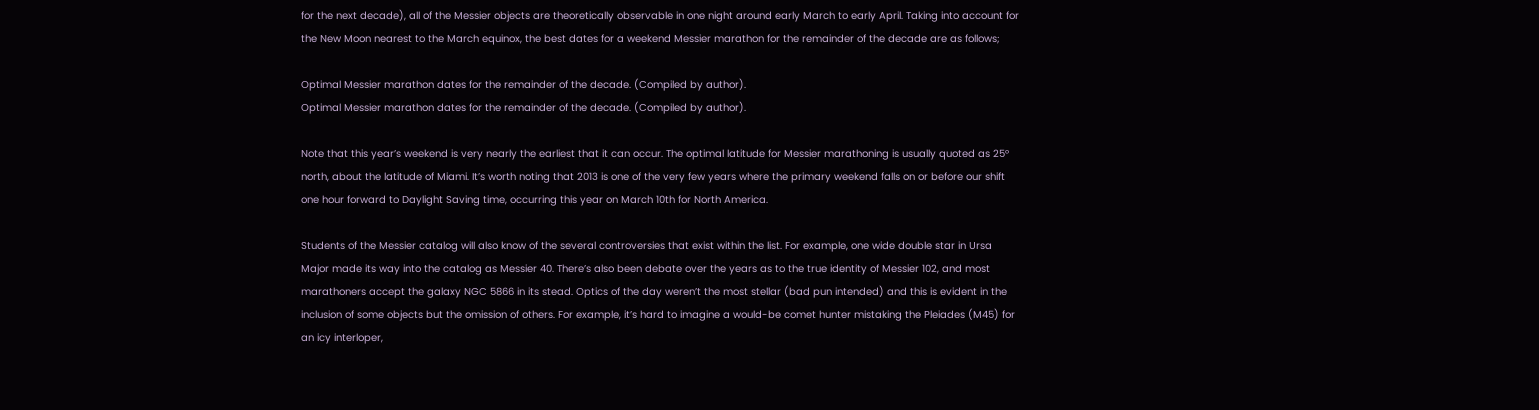for the next decade), all of the Messier objects are theoretically observable in one night around early March to early April. Taking into account for the New Moon nearest to the March equinox, the best dates for a weekend Messier marathon for the remainder of the decade are as follows;

Optimal Messier marathon dates for the remainder of the decade. (Compiled by author).
Optimal Messier marathon dates for the remainder of the decade. (Compiled by author).

Note that this year’s weekend is very nearly the earliest that it can occur. The optimal latitude for Messier marathoning is usually quoted as 25° north, about the latitude of Miami. It’s worth noting that 2013 is one of the very few years where the primary weekend falls on or before our shift one hour forward to Daylight Saving time, occurring this year on March 10th for North America.

Students of the Messier catalog will also know of the several controversies that exist within the list. For example, one wide double star in Ursa Major made its way into the catalog as Messier 40. There’s also been debate over the years as to the true identity of Messier 102, and most marathoners accept the galaxy NGC 5866 in its stead. Optics of the day weren’t the most stellar (bad pun intended) and this is evident in the inclusion of some objects but the omission of others. For example, it’s hard to imagine a would-be comet hunter mistaking the Pleiades (M45) for an icy interloper,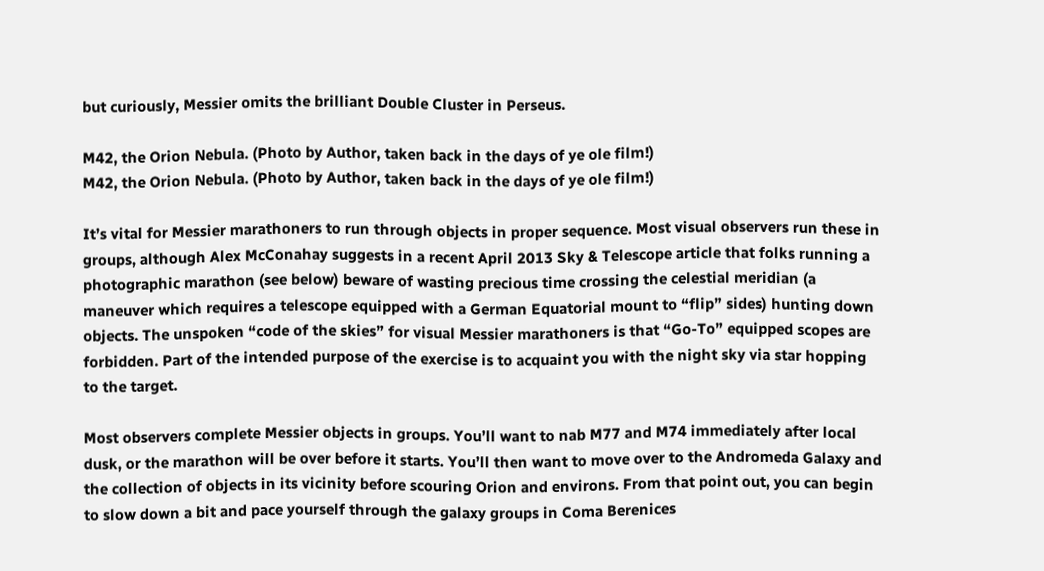but curiously, Messier omits the brilliant Double Cluster in Perseus.

M42, the Orion Nebula. (Photo by Author, taken back in the days of ye ole film!)
M42, the Orion Nebula. (Photo by Author, taken back in the days of ye ole film!)

It’s vital for Messier marathoners to run through objects in proper sequence. Most visual observers run these in groups, although Alex McConahay suggests in a recent April 2013 Sky & Telescope article that folks running a photographic marathon (see below) beware of wasting precious time crossing the celestial meridian (a maneuver which requires a telescope equipped with a German Equatorial mount to “flip” sides) hunting down objects. The unspoken “code of the skies” for visual Messier marathoners is that “Go-To” equipped scopes are forbidden. Part of the intended purpose of the exercise is to acquaint you with the night sky via star hopping to the target.

Most observers complete Messier objects in groups. You’ll want to nab M77 and M74 immediately after local dusk, or the marathon will be over before it starts. You’ll then want to move over to the Andromeda Galaxy and the collection of objects in its vicinity before scouring Orion and environs. From that point out, you can begin to slow down a bit and pace yourself through the galaxy groups in Coma Berenices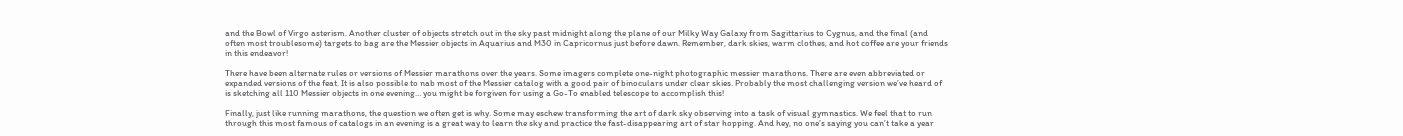and the Bowl of Virgo asterism. Another cluster of objects stretch out in the sky past midnight along the plane of our Milky Way Galaxy from Sagittarius to Cygnus, and the final (and often most troublesome) targets to bag are the Messier objects in Aquarius and M30 in Capricornus just before dawn. Remember, dark skies, warm clothes, and hot coffee are your friends in this endeavor!

There have been alternate rules or versions of Messier marathons over the years. Some imagers complete one-night photographic messier marathons. There are even abbreviated or expanded versions of the feat. It is also possible to nab most of the Messier catalog with a good pair of binoculars under clear skies. Probably the most challenging version we’ve heard of is sketching all 110 Messier objects in one evening… you might be forgiven for using a Go-To enabled telescope to accomplish this!

Finally, just like running marathons, the question we often get is why. Some may eschew transforming the art of dark sky observing into a task of visual gymnastics. We feel that to run through this most famous of catalogs in an evening is a great way to learn the sky and practice the fast-disappearing art of star hopping. And hey, no one’s saying you can’t take a year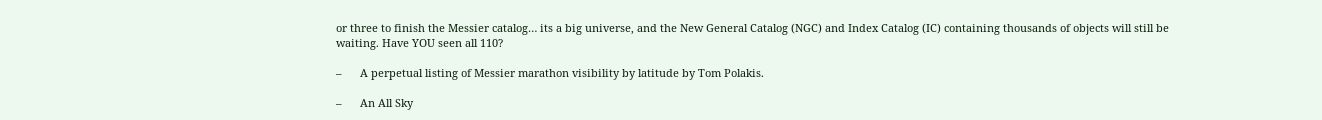or three to finish the Messier catalog… its a big universe, and the New General Catalog (NGC) and Index Catalog (IC) containing thousands of objects will still be waiting. Have YOU seen all 110?

–      A perpetual listing of Messier marathon visibility by latitude by Tom Polakis.

–      An All Sky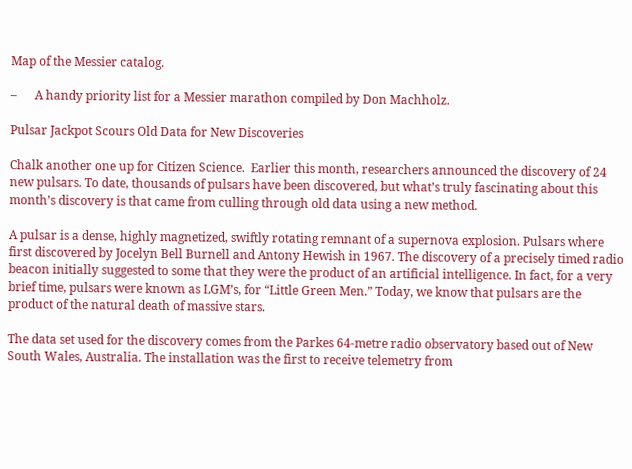Map of the Messier catalog.

–      A handy priority list for a Messier marathon compiled by Don Machholz.

Pulsar Jackpot Scours Old Data for New Discoveries

Chalk another one up for Citizen Science.  Earlier this month, researchers announced the discovery of 24 new pulsars. To date, thousands of pulsars have been discovered, but what’s truly fascinating about this month’s discovery is that came from culling through old data using a new method.

A pulsar is a dense, highly magnetized, swiftly rotating remnant of a supernova explosion. Pulsars where first discovered by Jocelyn Bell Burnell and Antony Hewish in 1967. The discovery of a precisely timed radio beacon initially suggested to some that they were the product of an artificial intelligence. In fact, for a very brief time, pulsars were known as LGM’s, for “Little Green Men.” Today, we know that pulsars are the product of the natural death of massive stars.

The data set used for the discovery comes from the Parkes 64-metre radio observatory based out of New South Wales, Australia. The installation was the first to receive telemetry from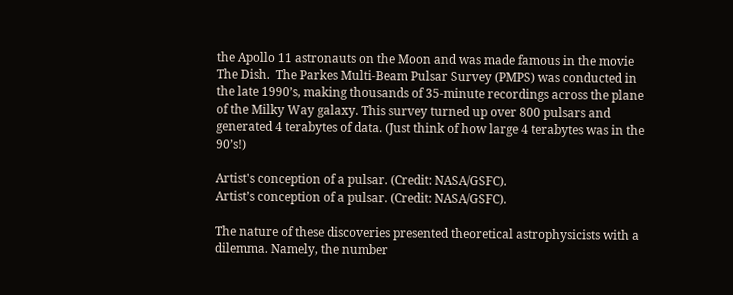the Apollo 11 astronauts on the Moon and was made famous in the movie The Dish.  The Parkes Multi-Beam Pulsar Survey (PMPS) was conducted in the late 1990’s, making thousands of 35-minute recordings across the plane of the Milky Way galaxy. This survey turned up over 800 pulsars and generated 4 terabytes of data. (Just think of how large 4 terabytes was in the 90’s!)

Artist's conception of a pulsar. (Credit: NASA/GSFC).
Artist’s conception of a pulsar. (Credit: NASA/GSFC).

The nature of these discoveries presented theoretical astrophysicists with a dilemma. Namely, the number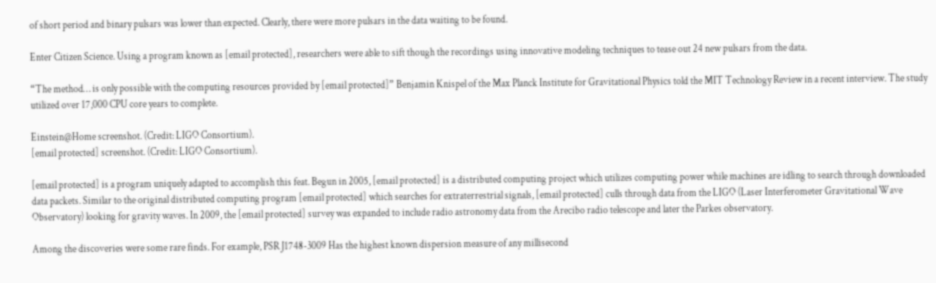of short period and binary pulsars was lower than expected. Clearly, there were more pulsars in the data waiting to be found.

Enter Citizen Science. Using a program known as [email protected], researchers were able to sift though the recordings using innovative modeling techniques to tease out 24 new pulsars from the data.

“The method… is only possible with the computing resources provided by [email protected]” Benjamin Knispel of the Max Planck Institute for Gravitational Physics told the MIT Technology Review in a recent interview. The study utilized over 17,000 CPU core years to complete.

Einstein@Home screenshot. (Credit: LIGO Consortium).
[email protected] screenshot. (Credit: LIGO Consortium).

[email protected] is a program uniquely adapted to accomplish this feat. Begun in 2005, [email protected] is a distributed computing project which utilizes computing power while machines are idling to search through downloaded data packets. Similar to the original distributed computing program [email protected] which searches for extraterrestrial signals, [email protected] culls through data from the LIGO (Laser Interferometer Gravitational Wave Observatory) looking for gravity waves. In 2009, the [email protected] survey was expanded to include radio astronomy data from the Arecibo radio telescope and later the Parkes observatory.

Among the discoveries were some rare finds. For example, PSR J1748-3009 Has the highest known dispersion measure of any millisecond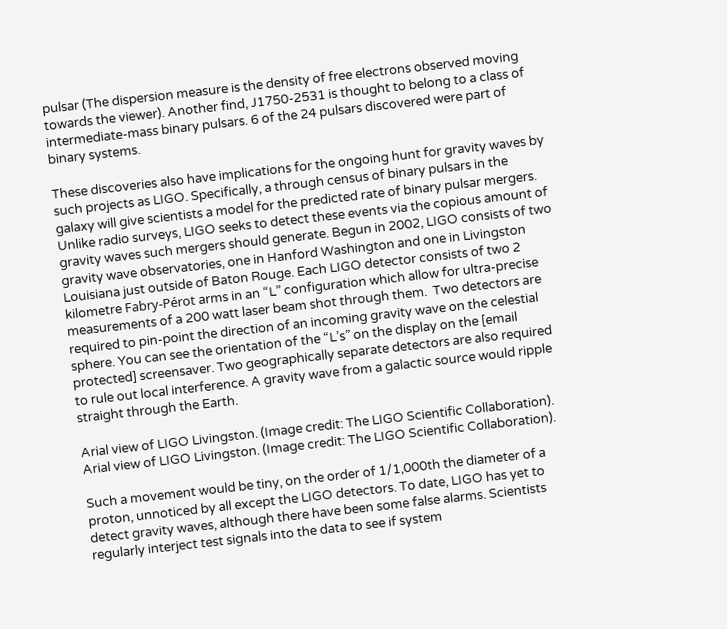pulsar (The dispersion measure is the density of free electrons observed moving towards the viewer). Another find, J1750-2531 is thought to belong to a class of intermediate-mass binary pulsars. 6 of the 24 pulsars discovered were part of binary systems.

These discoveries also have implications for the ongoing hunt for gravity waves by such projects as LIGO. Specifically, a through census of binary pulsars in the galaxy will give scientists a model for the predicted rate of binary pulsar mergers. Unlike radio surveys, LIGO seeks to detect these events via the copious amount of gravity waves such mergers should generate. Begun in 2002, LIGO consists of two gravity wave observatories, one in Hanford Washington and one in Livingston Louisiana just outside of Baton Rouge. Each LIGO detector consists of two 2 kilometre Fabry-Pérot arms in an “L” configuration which allow for ultra-precise measurements of a 200 watt laser beam shot through them.  Two detectors are required to pin-point the direction of an incoming gravity wave on the celestial sphere. You can see the orientation of the “L’s” on the display on the [email protected] screensaver. Two geographically separate detectors are also required to rule out local interference. A gravity wave from a galactic source would ripple straight through the Earth.

Arial view of LIGO Livingston. (Image credit: The LIGO Scientific Collaboration).
Arial view of LIGO Livingston. (Image credit: The LIGO Scientific Collaboration).

Such a movement would be tiny, on the order of 1/1,000th the diameter of a proton, unnoticed by all except the LIGO detectors. To date, LIGO has yet to detect gravity waves, although there have been some false alarms. Scientists regularly interject test signals into the data to see if system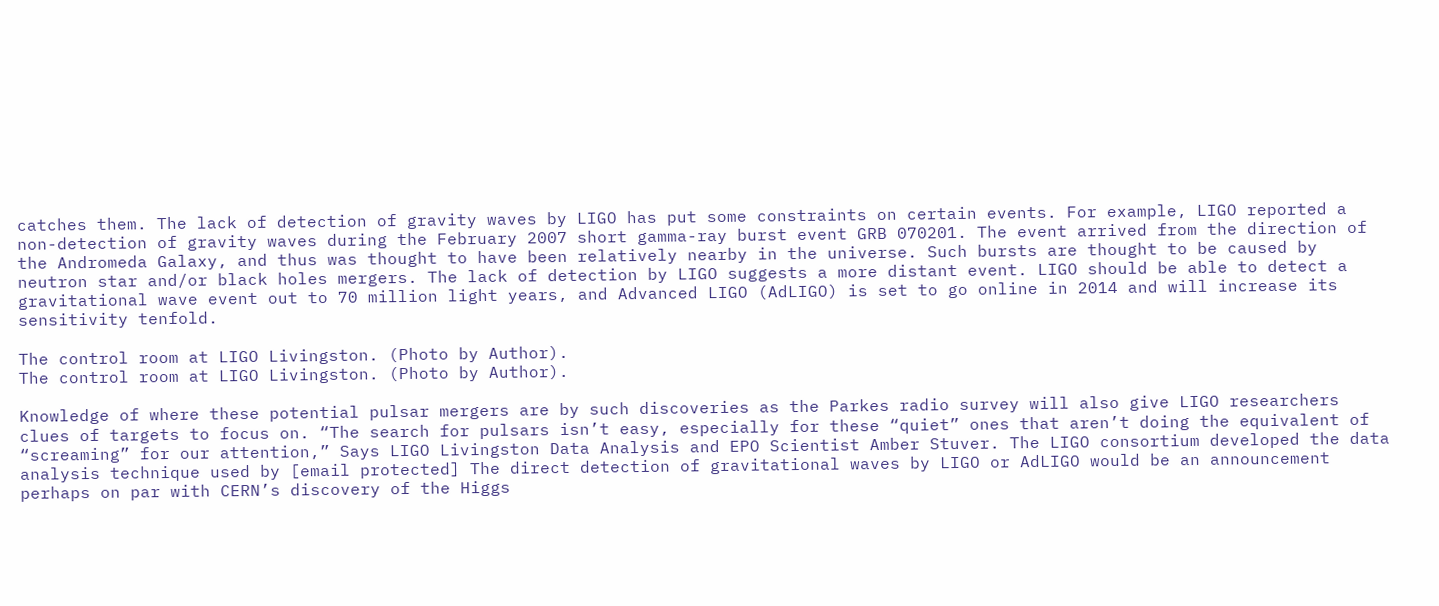catches them. The lack of detection of gravity waves by LIGO has put some constraints on certain events. For example, LIGO reported a non-detection of gravity waves during the February 2007 short gamma-ray burst event GRB 070201. The event arrived from the direction of the Andromeda Galaxy, and thus was thought to have been relatively nearby in the universe. Such bursts are thought to be caused by neutron star and/or black holes mergers. The lack of detection by LIGO suggests a more distant event. LIGO should be able to detect a gravitational wave event out to 70 million light years, and Advanced LIGO (AdLIGO) is set to go online in 2014 and will increase its sensitivity tenfold.

The control room at LIGO Livingston. (Photo by Author).
The control room at LIGO Livingston. (Photo by Author).

Knowledge of where these potential pulsar mergers are by such discoveries as the Parkes radio survey will also give LIGO researchers clues of targets to focus on. “The search for pulsars isn’t easy, especially for these “quiet” ones that aren’t doing the equivalent of “screaming” for our attention,” Says LIGO Livingston Data Analysis and EPO Scientist Amber Stuver. The LIGO consortium developed the data analysis technique used by [email protected] The direct detection of gravitational waves by LIGO or AdLIGO would be an announcement perhaps on par with CERN’s discovery of the Higgs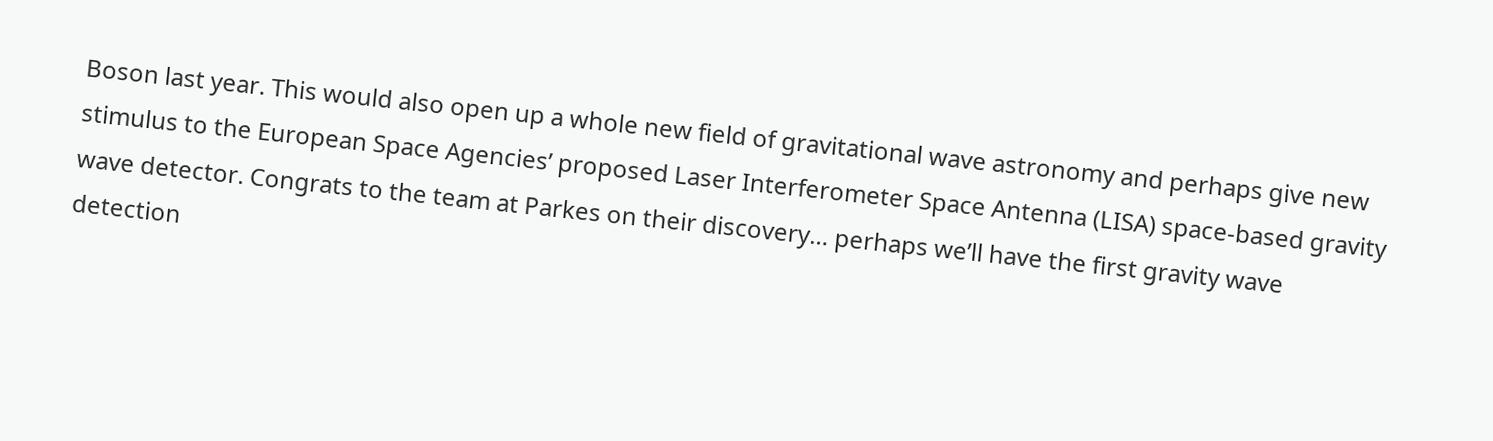Boson last year. This would also open up a whole new field of gravitational wave astronomy and perhaps give new stimulus to the European Space Agencies’ proposed Laser Interferometer Space Antenna (LISA) space-based gravity wave detector. Congrats to the team at Parkes on their discovery… perhaps we’ll have the first gravity wave detection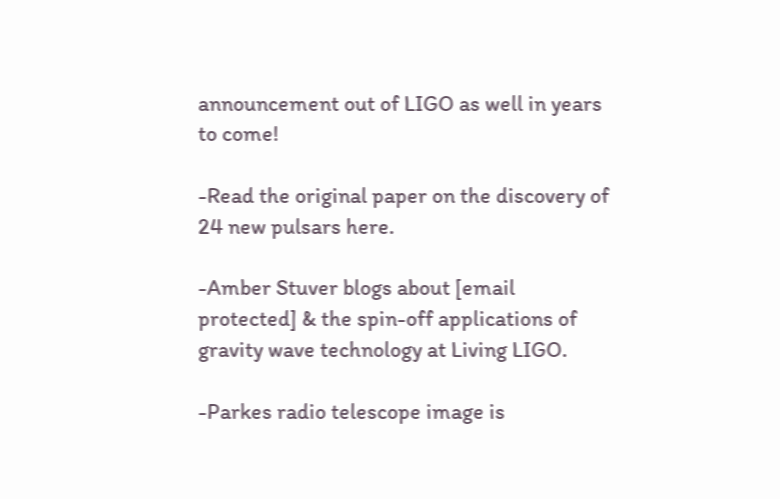announcement out of LIGO as well in years to come!

-Read the original paper on the discovery of 24 new pulsars here.

-Amber Stuver blogs about [email protected] & the spin-off applications of gravity wave technology at Living LIGO.

-Parkes radio telescope image is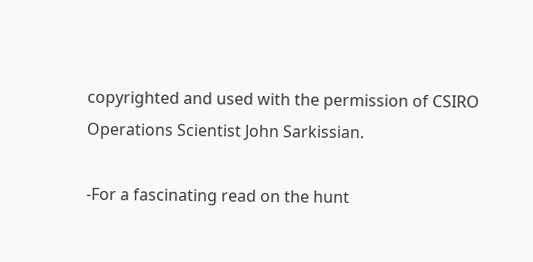copyrighted and used with the permission of CSIRO Operations Scientist John Sarkissian.

-For a fascinating read on the hunt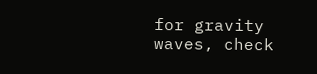for gravity waves, check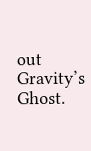out Gravity’s Ghost.